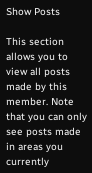Show Posts

This section allows you to view all posts made by this member. Note that you can only see posts made in areas you currently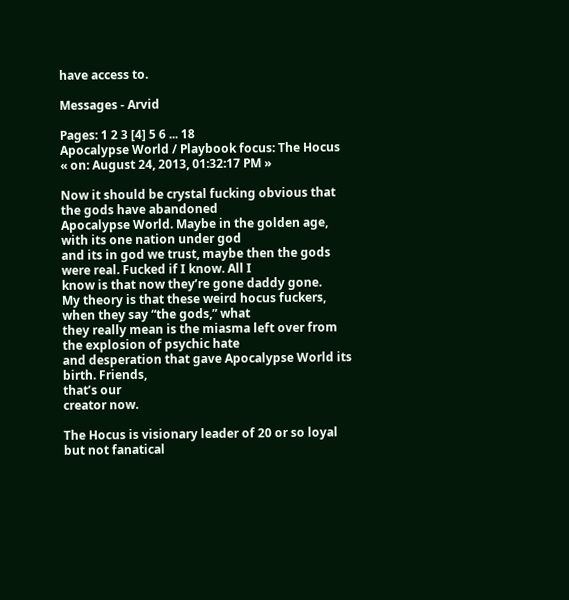have access to.

Messages - Arvid

Pages: 1 2 3 [4] 5 6 ... 18
Apocalypse World / Playbook focus: The Hocus
« on: August 24, 2013, 01:32:17 PM »

Now it should be crystal fucking obvious that the gods have abandoned
Apocalypse World. Maybe in the golden age, with its one nation under god
and its in god we trust, maybe then the gods were real. Fucked if I know. All I
know is that now they’re gone daddy gone.
My theory is that these weird hocus fuckers, when they say “the gods,” what
they really mean is the miasma left over from the explosion of psychic hate
and desperation that gave Apocalypse World its birth. Friends,
that’s our
creator now.

The Hocus is visionary leader of 20 or so loyal but not fanatical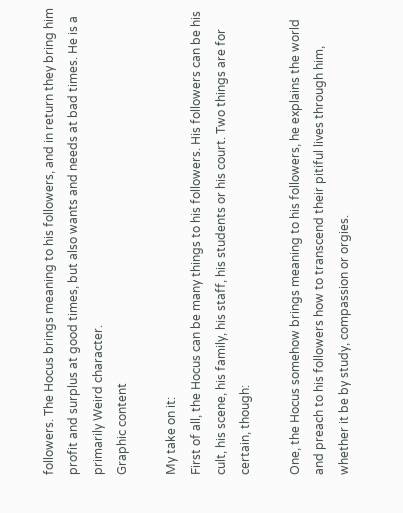followers. The Hocus brings meaning to his followers, and in return they bring him profit and surplus at good times, but also wants and needs at bad times. He is a primarily Weird character.
Graphic content

My take on it:
First of all, the Hocus can be many things to his followers. His followers can be his cult, his scene, his family, his staff, his students or his court. Two things are for certain, though:

One, the Hocus somehow brings meaning to his followers, he explains the world and preach to his followers how to transcend their pitiful lives through him, whether it be by study, compassion or orgies.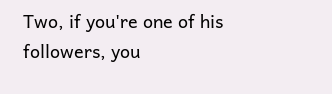Two, if you're one of his followers, you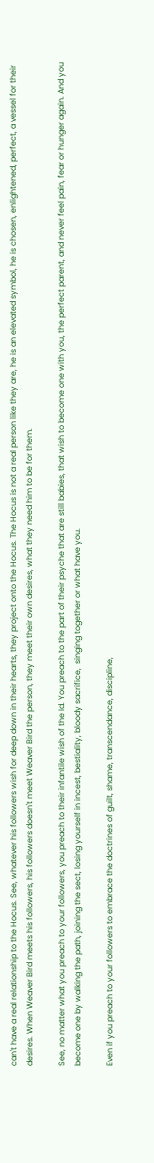can't have a real relationship to the Hocus. See, whatever his followers wish for deep down in their hearts, they project onto the Hocus. The Hocus is not a real person like they are, he is an elevated symbol, he is chosen, enlightened, perfect, a vessel for their desires. When Weaver Bird meets his followers, his followers doesn't meet Weaver Bird the person, they meet their own desires, what they need him to be for them.

See, no matter what you preach to your followers, you preach to their infantile wish of the Id. You preach to the part of their psyche that are still babies, that wish to become one with you, the perfect parent, and never feel pain, fear or hunger again. And you become one by walking the path, joining the sect, losing yourself in incest, bestiality, bloody sacrifice,  singing together or what have you.

Even if you preach to your followers to embrace the doctrines of guilt, shame, transcendance, discipline,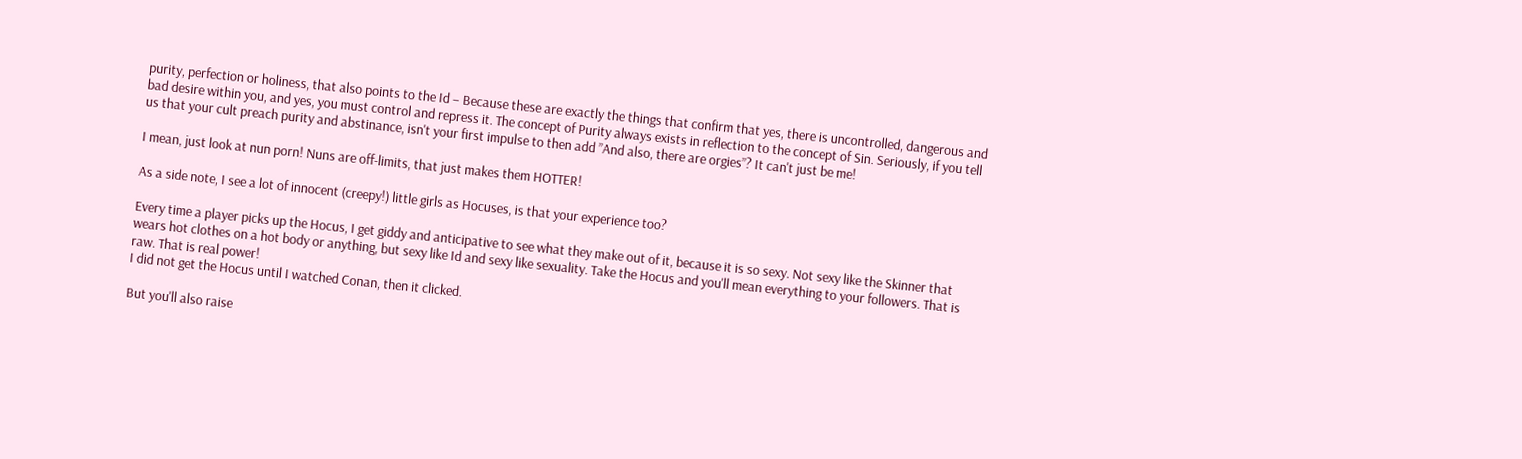purity, perfection or holiness, that also points to the Id – Because these are exactly the things that confirm that yes, there is uncontrolled, dangerous and bad desire within you, and yes, you must control and repress it. The concept of Purity always exists in reflection to the concept of Sin. Seriously, if you tell us that your cult preach purity and abstinance, isn't your first impulse to then add ”And also, there are orgies”? It can't just be me!

I mean, just look at nun porn! Nuns are off-limits, that just makes them HOTTER!

As a side note, I see a lot of innocent (creepy!) little girls as Hocuses, is that your experience too?

Every time a player picks up the Hocus, I get giddy and anticipative to see what they make out of it, because it is so sexy. Not sexy like the Skinner that wears hot clothes on a hot body or anything, but sexy like Id and sexy like sexuality. Take the Hocus and you'll mean everything to your followers. That is raw. That is real power!
I did not get the Hocus until I watched Conan, then it clicked.

But you'll also raise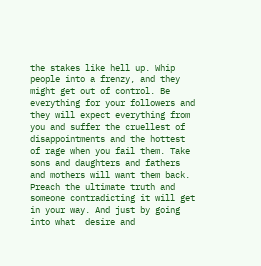the stakes like hell up. Whip people into a frenzy, and they might get out of control. Be everything for your followers and they will expect everything from you and suffer the cruellest of disappointments and the hottest of rage when you fail them. Take sons and daughters and fathers and mothers will want them back. Preach the ultimate truth and someone contradicting it will get in your way. And just by going into what  desire and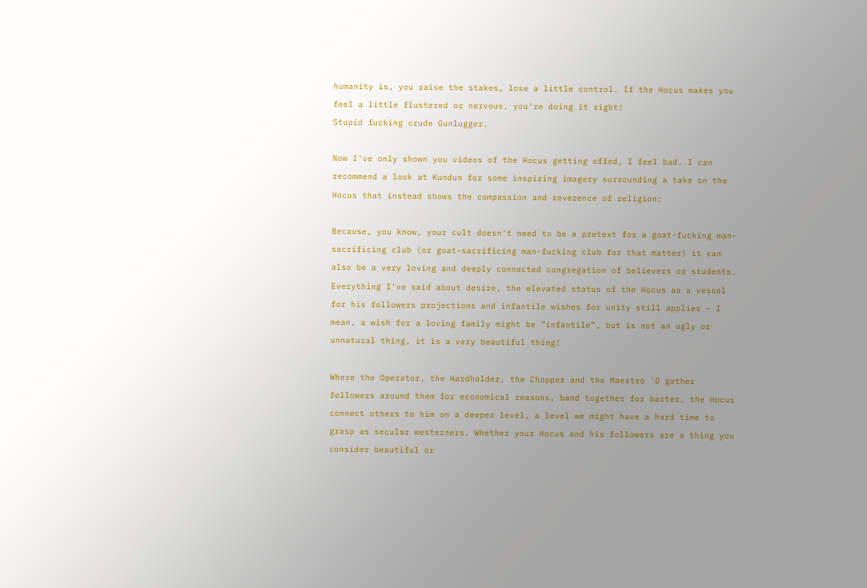humanity is, you raise the stakes, lose a little control. If the Hocus makes you feel a little flustered or nervous, you're doing it right!
Stupid fucking crude Gunlugger.

Now I've only shown you videos of the Hocus getting offed, I feel bad. I can recommend a look at Kundun for some inspiring imagery surrounding a take on the Hocus that instead shows the compassion and reverence of religion:

Because, you know, your cult doesn't need to be a pretext for a goat-fucking man-sacrificing club (or goat-sacrificing man-fucking club for that matter) it can also be a very loving and deeply connected congregation of believers or students. Everything I've said about desire, the elevated status of the Hocus as a vessel for his followers projections and infantile wishes for unity still applies – I mean, a wish for a loving family might be ”infantile”, but is not an ugly or unnatural thing, it is a very beautiful thing!

Where the Operator, the Hardholder, the Chopper and the Maestro 'D gather followers around them for economical reasons, band together for barter, the Hocus connect others to him on a deeper level, a level we might have a hard time to grasp as secular westerners. Whether your Hocus and his followers are a thing you consider beautiful or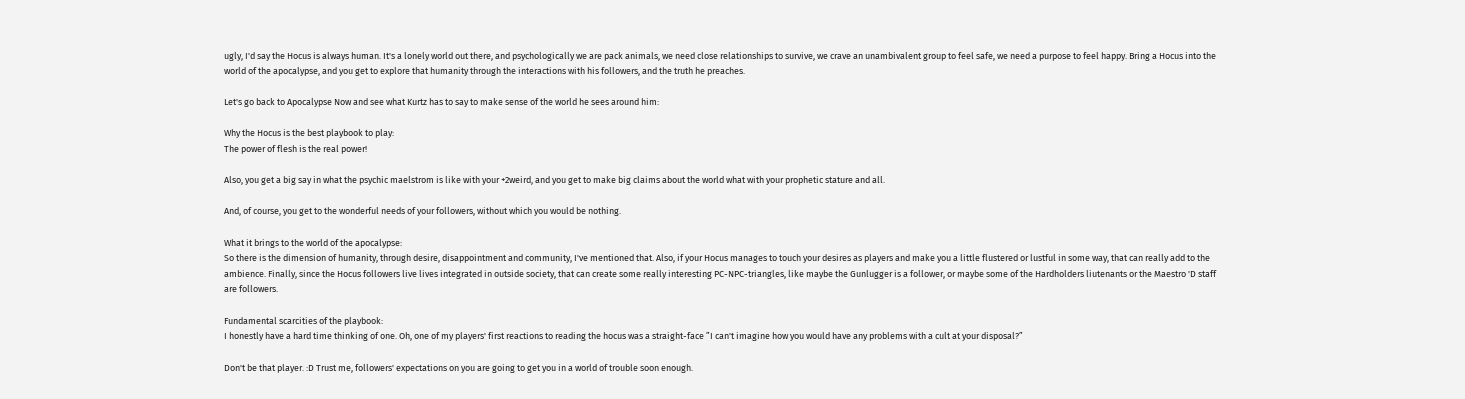ugly, I'd say the Hocus is always human. It's a lonely world out there, and psychologically we are pack animals, we need close relationships to survive, we crave an unambivalent group to feel safe, we need a purpose to feel happy. Bring a Hocus into the world of the apocalypse, and you get to explore that humanity through the interactions with his followers, and the truth he preaches.

Let's go back to Apocalypse Now and see what Kurtz has to say to make sense of the world he sees around him:

Why the Hocus is the best playbook to play:
The power of flesh is the real power!

Also, you get a big say in what the psychic maelstrom is like with your +2weird, and you get to make big claims about the world what with your prophetic stature and all.

And, of course, you get to the wonderful needs of your followers, without which you would be nothing.

What it brings to the world of the apocalypse:
So there is the dimension of humanity, through desire, disappointment and community, I've mentioned that. Also, if your Hocus manages to touch your desires as players and make you a little flustered or lustful in some way, that can really add to the ambience. Finally, since the Hocus followers live lives integrated in outside society, that can create some really interesting PC-NPC-triangles, like maybe the Gunlugger is a follower, or maybe some of the Hardholders liutenants or the Maestro 'D staff are followers.

Fundamental scarcities of the playbook:
I honestly have a hard time thinking of one. Oh, one of my players' first reactions to reading the hocus was a straight-face ”I can't imagine how you would have any problems with a cult at your disposal?”

Don't be that player. :D Trust me, followers' expectations on you are going to get you in a world of trouble soon enough.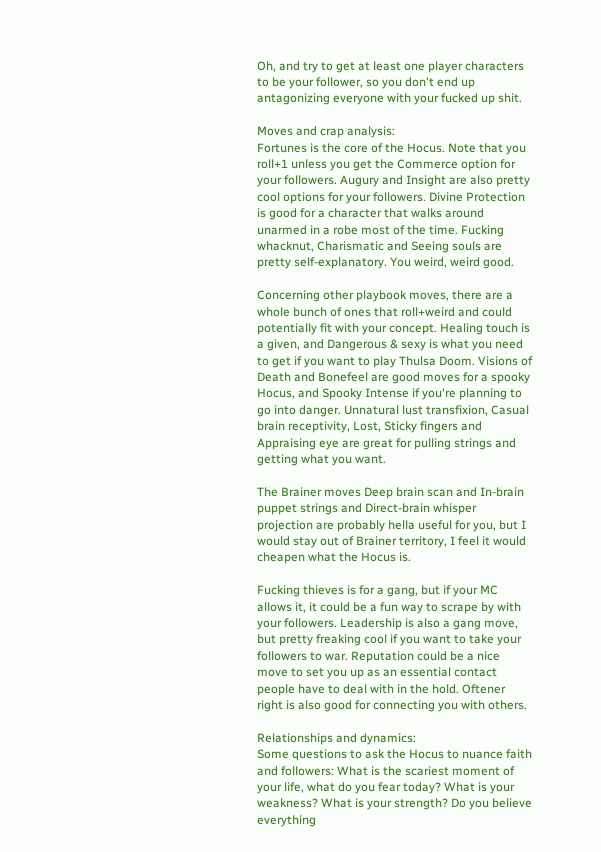Oh, and try to get at least one player characters to be your follower, so you don't end up antagonizing everyone with your fucked up shit.

Moves and crap analysis:
Fortunes is the core of the Hocus. Note that you roll+1 unless you get the Commerce option for your followers. Augury and Insight are also pretty cool options for your followers. Divine Protection is good for a character that walks around unarmed in a robe most of the time. Fucking whacknut, Charismatic and Seeing souls are pretty self-explanatory. You weird, weird good.

Concerning other playbook moves, there are a whole bunch of ones that roll+weird and could potentially fit with your concept. Healing touch is a given, and Dangerous & sexy is what you need to get if you want to play Thulsa Doom. Visions of Death and Bonefeel are good moves for a spooky Hocus, and Spooky Intense if you're planning to go into danger. Unnatural lust transfixion, Casual brain receptivity, Lost, Sticky fingers and Appraising eye are great for pulling strings and getting what you want.

The Brainer moves Deep brain scan and In-brain puppet strings and Direct-brain whisper projection are probably hella useful for you, but I would stay out of Brainer territory, I feel it would cheapen what the Hocus is.

Fucking thieves is for a gang, but if your MC allows it, it could be a fun way to scrape by with your followers. Leadership is also a gang move, but pretty freaking cool if you want to take your followers to war. Reputation could be a nice move to set you up as an essential contact people have to deal with in the hold. Oftener right is also good for connecting you with others.

Relationships and dynamics:
Some questions to ask the Hocus to nuance faith and followers: What is the scariest moment of your life, what do you fear today? What is your weakness? What is your strength? Do you believe everything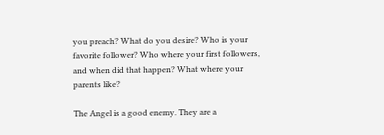you preach? What do you desire? Who is your favorite follower? Who where your first followers, and when did that happen? What where your parents like?

The Angel is a good enemy. They are a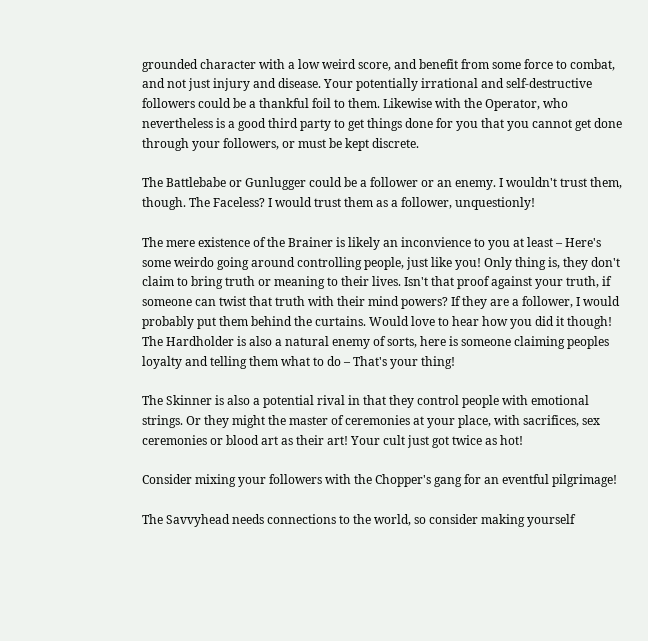grounded character with a low weird score, and benefit from some force to combat, and not just injury and disease. Your potentially irrational and self-destructive followers could be a thankful foil to them. Likewise with the Operator, who nevertheless is a good third party to get things done for you that you cannot get done through your followers, or must be kept discrete.

The Battlebabe or Gunlugger could be a follower or an enemy. I wouldn't trust them, though. The Faceless? I would trust them as a follower, unquestionly!

The mere existence of the Brainer is likely an inconvience to you at least – Here's some weirdo going around controlling people, just like you! Only thing is, they don't claim to bring truth or meaning to their lives. Isn't that proof against your truth, if someone can twist that truth with their mind powers? If they are a follower, I would probably put them behind the curtains. Would love to hear how you did it though! The Hardholder is also a natural enemy of sorts, here is someone claiming peoples loyalty and telling them what to do – That's your thing!

The Skinner is also a potential rival in that they control people with emotional strings. Or they might the master of ceremonies at your place, with sacrifices, sex ceremonies or blood art as their art! Your cult just got twice as hot!

Consider mixing your followers with the Chopper's gang for an eventful pilgrimage!

The Savvyhead needs connections to the world, so consider making yourself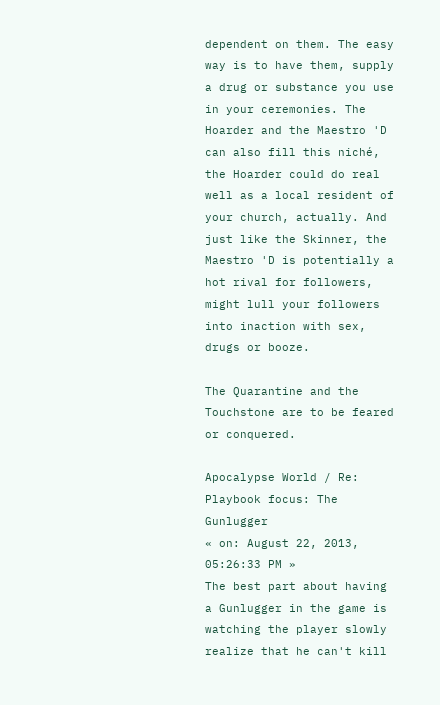dependent on them. The easy way is to have them, supply a drug or substance you use in your ceremonies. The Hoarder and the Maestro 'D can also fill this niché, the Hoarder could do real well as a local resident of your church, actually. And just like the Skinner, the Maestro 'D is potentially a hot rival for followers, might lull your followers into inaction with sex, drugs or booze.

The Quarantine and the Touchstone are to be feared or conquered.

Apocalypse World / Re: Playbook focus: The Gunlugger
« on: August 22, 2013, 05:26:33 PM »
The best part about having a Gunlugger in the game is watching the player slowly realize that he can't kill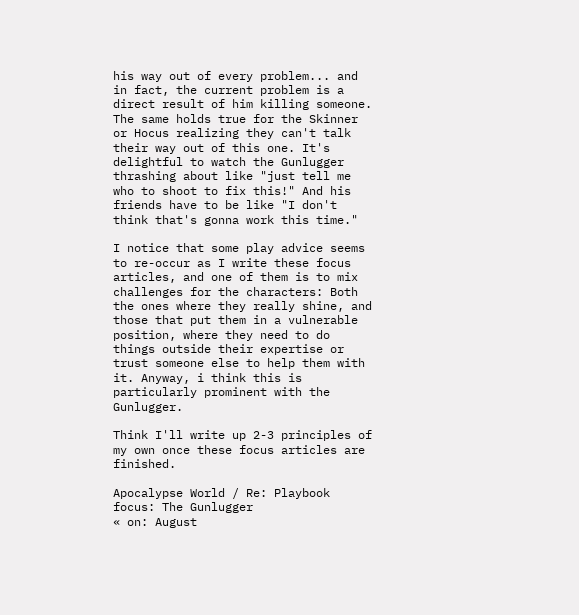his way out of every problem... and in fact, the current problem is a direct result of him killing someone. The same holds true for the Skinner or Hocus realizing they can't talk their way out of this one. It's delightful to watch the Gunlugger thrashing about like "just tell me who to shoot to fix this!" And his friends have to be like "I don't think that's gonna work this time."

I notice that some play advice seems to re-occur as I write these focus articles, and one of them is to mix challenges for the characters: Both the ones where they really shine, and those that put them in a vulnerable position, where they need to do things outside their expertise or trust someone else to help them with it. Anyway, i think this is particularly prominent with the Gunlugger.

Think I'll write up 2-3 principles of my own once these focus articles are finished.

Apocalypse World / Re: Playbook focus: The Gunlugger
« on: August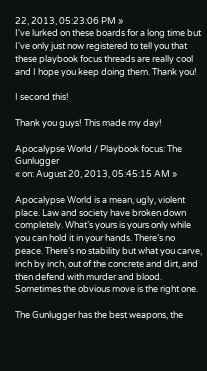22, 2013, 05:23:06 PM »
I've lurked on these boards for a long time but I've only just now registered to tell you that these playbook focus threads are really cool and I hope you keep doing them. Thank you!

I second this!

Thank you guys! This made my day!

Apocalypse World / Playbook focus: The Gunlugger
« on: August 20, 2013, 05:45:15 AM »

Apocalypse World is a mean, ugly, violent place. Law and society have broken down completely. What’s yours is yours only while you can hold it in your hands. There’s no peace. There’s no stability but what you carve, inch by inch, out of the concrete and dirt, and then defend with murder and blood. Sometimes the obvious move is the right one.

The Gunlugger has the best weapons, the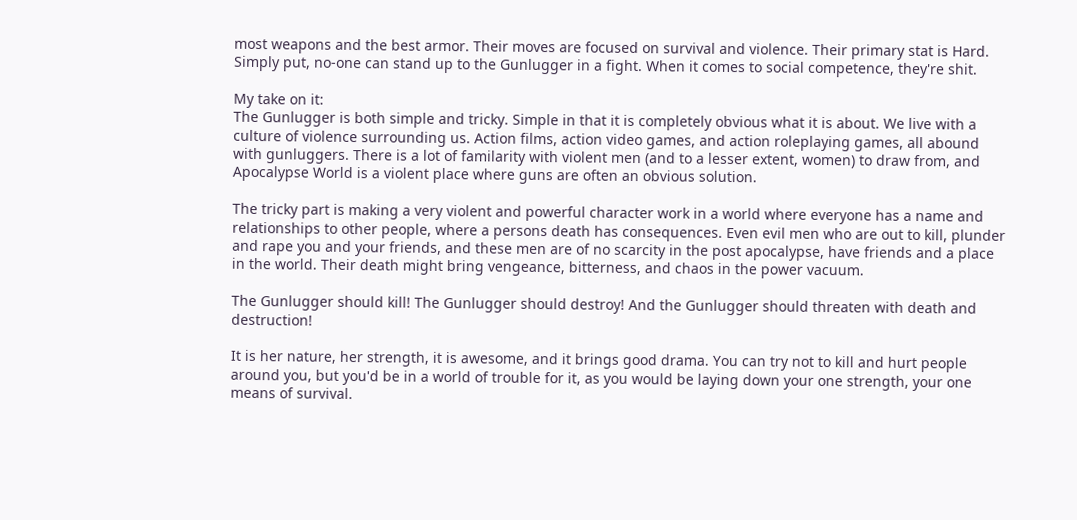most weapons and the best armor. Their moves are focused on survival and violence. Their primary stat is Hard. Simply put, no-one can stand up to the Gunlugger in a fight. When it comes to social competence, they're shit.

My take on it:
The Gunlugger is both simple and tricky. Simple in that it is completely obvious what it is about. We live with a culture of violence surrounding us. Action films, action video games, and action roleplaying games, all abound with gunluggers. There is a lot of familarity with violent men (and to a lesser extent, women) to draw from, and Apocalypse World is a violent place where guns are often an obvious solution.

The tricky part is making a very violent and powerful character work in a world where everyone has a name and relationships to other people, where a persons death has consequences. Even evil men who are out to kill, plunder and rape you and your friends, and these men are of no scarcity in the post apocalypse, have friends and a place in the world. Their death might bring vengeance, bitterness, and chaos in the power vacuum.

The Gunlugger should kill! The Gunlugger should destroy! And the Gunlugger should threaten with death and destruction!

It is her nature, her strength, it is awesome, and it brings good drama. You can try not to kill and hurt people around you, but you'd be in a world of trouble for it, as you would be laying down your one strength, your one means of survival.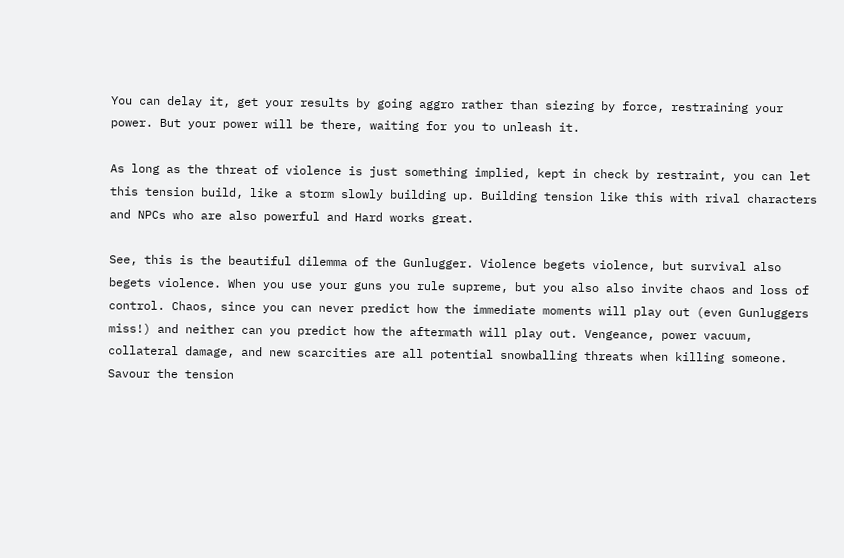You can delay it, get your results by going aggro rather than siezing by force, restraining your power. But your power will be there, waiting for you to unleash it.

As long as the threat of violence is just something implied, kept in check by restraint, you can let this tension build, like a storm slowly building up. Building tension like this with rival characters and NPCs who are also powerful and Hard works great.

See, this is the beautiful dilemma of the Gunlugger. Violence begets violence, but survival also begets violence. When you use your guns you rule supreme, but you also also invite chaos and loss of control. Chaos, since you can never predict how the immediate moments will play out (even Gunluggers miss!) and neither can you predict how the aftermath will play out. Vengeance, power vacuum, collateral damage, and new scarcities are all potential snowballing threats when killing someone. Savour the tension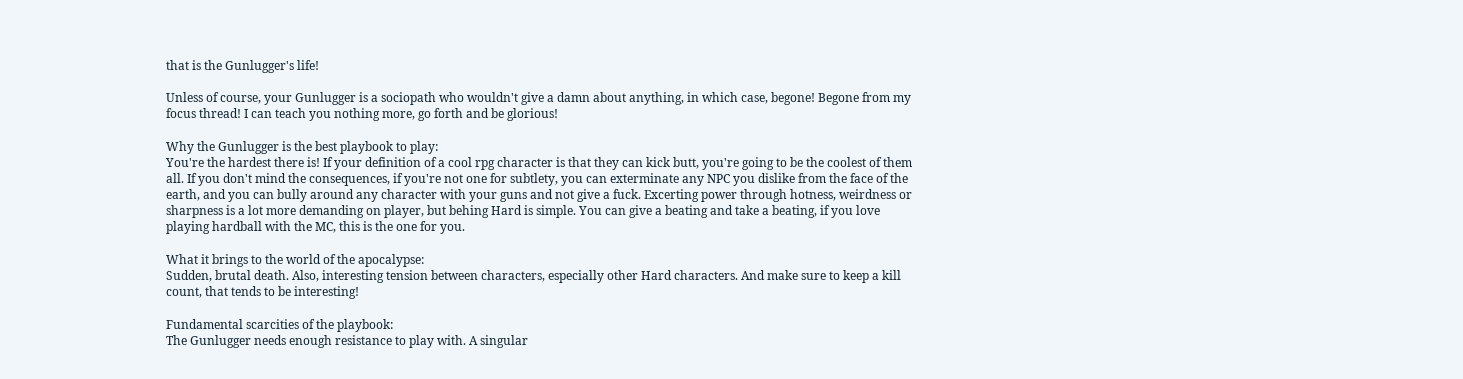that is the Gunlugger's life!

Unless of course, your Gunlugger is a sociopath who wouldn't give a damn about anything, in which case, begone! Begone from my focus thread! I can teach you nothing more, go forth and be glorious!

Why the Gunlugger is the best playbook to play:
You're the hardest there is! If your definition of a cool rpg character is that they can kick butt, you're going to be the coolest of them all. If you don't mind the consequences, if you're not one for subtlety, you can exterminate any NPC you dislike from the face of the earth, and you can bully around any character with your guns and not give a fuck. Excerting power through hotness, weirdness or sharpness is a lot more demanding on player, but behing Hard is simple. You can give a beating and take a beating, if you love playing hardball with the MC, this is the one for you.

What it brings to the world of the apocalypse:
Sudden, brutal death. Also, interesting tension between characters, especially other Hard characters. And make sure to keep a kill count, that tends to be interesting!

Fundamental scarcities of the playbook:
The Gunlugger needs enough resistance to play with. A singular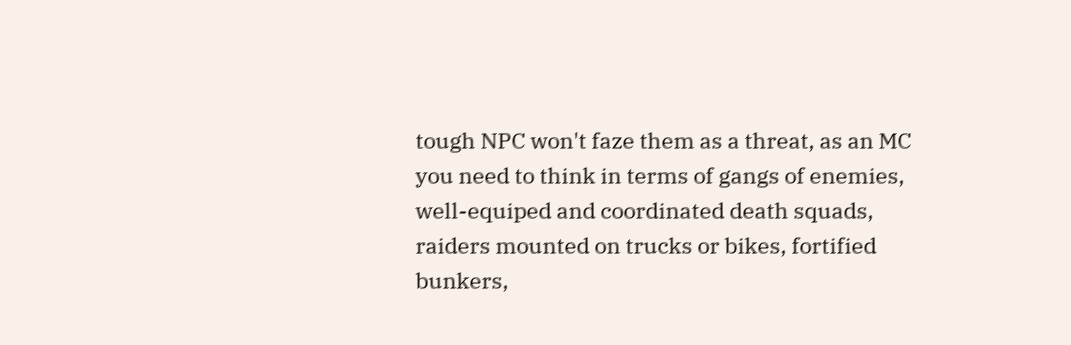tough NPC won't faze them as a threat, as an MC you need to think in terms of gangs of enemies, well-equiped and coordinated death squads, raiders mounted on trucks or bikes, fortified bunkers,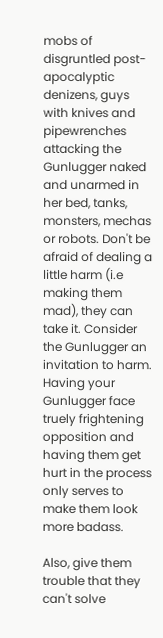mobs of disgruntled post-apocalyptic denizens, guys with knives and pipewrenches attacking the Gunlugger naked and unarmed in her bed, tanks, monsters, mechas or robots. Don't be afraid of dealing a little harm (i.e making them mad), they can take it. Consider the Gunlugger an invitation to harm. Having your Gunlugger face truely frightening opposition and having them get hurt in the process only serves to make them look more badass.

Also, give them trouble that they can't solve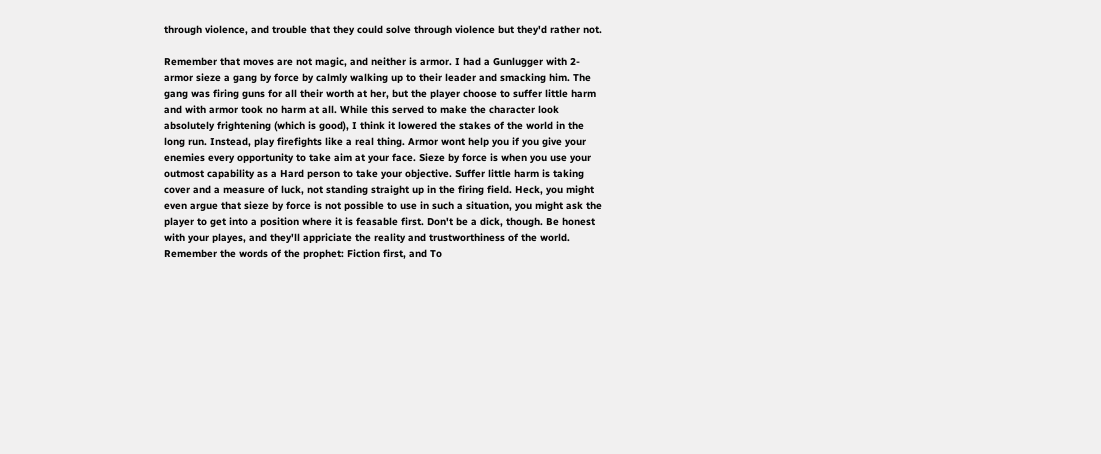through violence, and trouble that they could solve through violence but they'd rather not.

Remember that moves are not magic, and neither is armor. I had a Gunlugger with 2-armor sieze a gang by force by calmly walking up to their leader and smacking him. The gang was firing guns for all their worth at her, but the player choose to suffer little harm and with armor took no harm at all. While this served to make the character look absolutely frightening (which is good), I think it lowered the stakes of the world in the long run. Instead, play firefights like a real thing. Armor wont help you if you give your enemies every opportunity to take aim at your face. Sieze by force is when you use your outmost capability as a Hard person to take your objective. Suffer little harm is taking cover and a measure of luck, not standing straight up in the firing field. Heck, you might even argue that sieze by force is not possible to use in such a situation, you might ask the player to get into a position where it is feasable first. Don't be a dick, though. Be honest with your playes, and they'll appriciate the reality and trustworthiness of the world. Remember the words of the prophet: Fiction first, and To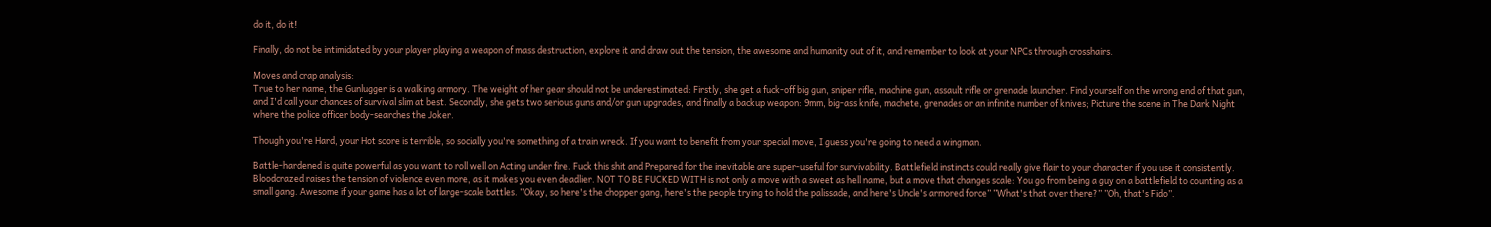do it, do it!

Finally, do not be intimidated by your player playing a weapon of mass destruction, explore it and draw out the tension, the awesome and humanity out of it, and remember to look at your NPCs through crosshairs.

Moves and crap analysis:
True to her name, the Gunlugger is a walking armory. The weight of her gear should not be underestimated: Firstly, she get a fuck-off big gun, sniper rifle, machine gun, assault rifle or grenade launcher. Find yourself on the wrong end of that gun, and I'd call your chances of survival slim at best. Secondly, she gets two serious guns and/or gun upgrades, and finally a backup weapon: 9mm, big-ass knife, machete, grenades or an infinite number of knives; Picture the scene in The Dark Night where the police officer body-searches the Joker.

Though you're Hard, your Hot score is terrible, so socially you're something of a train wreck. If you want to benefit from your special move, I guess you're going to need a wingman.

Battle-hardened is quite powerful as you want to roll well on Acting under fire. Fuck this shit and Prepared for the inevitable are super-useful for survivability. Battlefield instincts could really give flair to your character if you use it consistently. Bloodcrazed raises the tension of violence even more, as it makes you even deadlier. NOT TO BE FUCKED WITH is not only a move with a sweet as hell name, but a move that changes scale: You go from being a guy on a battlefield to counting as a small gang. Awesome if your game has a lot of large-scale battles. ”Okay, so here's the chopper gang, here's the people trying to hold the palissade, and here's Uncle's armored force” ”What's that over there?” ”Oh, that's Fido”.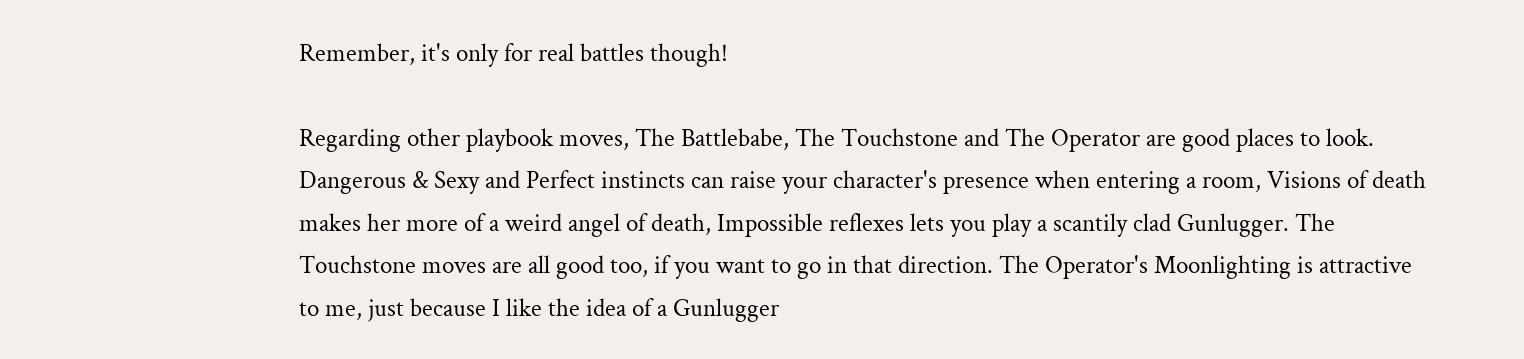Remember, it's only for real battles though!

Regarding other playbook moves, The Battlebabe, The Touchstone and The Operator are good places to look. Dangerous & Sexy and Perfect instincts can raise your character's presence when entering a room, Visions of death makes her more of a weird angel of death, Impossible reflexes lets you play a scantily clad Gunlugger. The Touchstone moves are all good too, if you want to go in that direction. The Operator's Moonlighting is attractive to me, just because I like the idea of a Gunlugger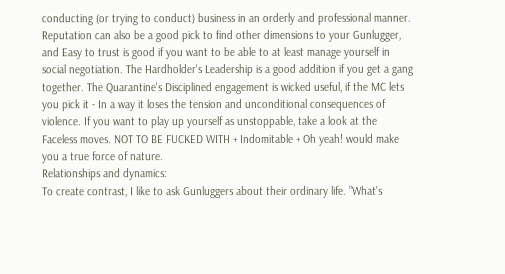conducting (or trying to conduct) business in an orderly and professional manner. Reputation can also be a good pick to find other dimensions to your Gunlugger, and Easy to trust is good if you want to be able to at least manage yourself in social negotiation. The Hardholder's Leadership is a good addition if you get a gang together. The Quarantine's Disciplined engagement is wicked useful, if the MC lets you pick it - In a way it loses the tension and unconditional consequences of violence. If you want to play up yourself as unstoppable, take a look at the Faceless moves. NOT TO BE FUCKED WITH + Indomitable + Oh yeah! would make you a true force of nature.
Relationships and dynamics:
To create contrast, I like to ask Gunluggers about their ordinary life. ”What's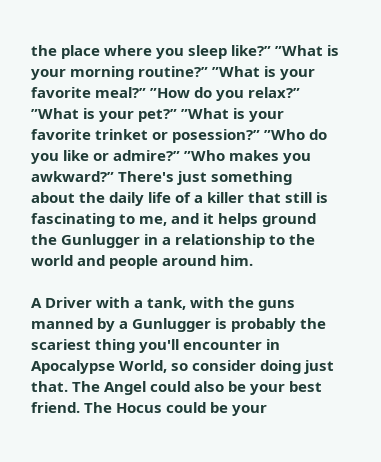the place where you sleep like?” ”What is your morning routine?” ”What is your favorite meal?” ”How do you relax?” ”What is your pet?” ”What is your favorite trinket or posession?” ”Who do you like or admire?” ”Who makes you awkward?” There's just something about the daily life of a killer that still is fascinating to me, and it helps ground the Gunlugger in a relationship to the world and people around him.

A Driver with a tank, with the guns manned by a Gunlugger is probably the scariest thing you'll encounter in Apocalypse World, so consider doing just that. The Angel could also be your best friend. The Hocus could be your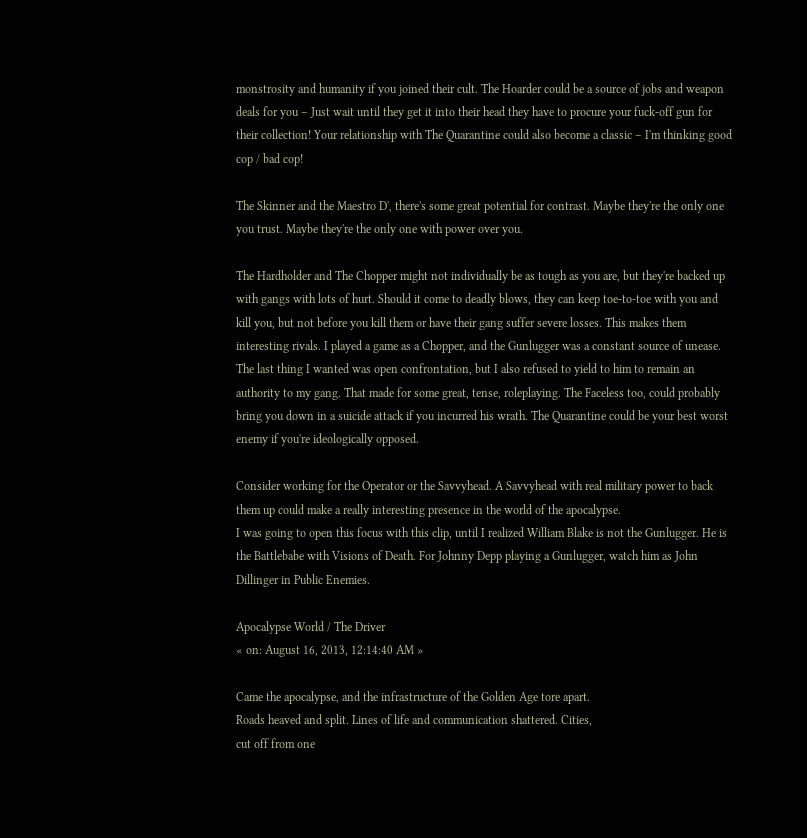monstrosity and humanity if you joined their cult. The Hoarder could be a source of jobs and weapon deals for you – Just wait until they get it into their head they have to procure your fuck-off gun for their collection! Your relationship with The Quarantine could also become a classic – I'm thinking good cop / bad cop!

The Skinner and the Maestro D', there's some great potential for contrast. Maybe they're the only one you trust. Maybe they're the only one with power over you.

The Hardholder and The Chopper might not individually be as tough as you are, but they're backed up with gangs with lots of hurt. Should it come to deadly blows, they can keep toe-to-toe with you and kill you, but not before you kill them or have their gang suffer severe losses. This makes them interesting rivals. I played a game as a Chopper, and the Gunlugger was a constant source of unease. The last thing I wanted was open confrontation, but I also refused to yield to him to remain an authority to my gang. That made for some great, tense, roleplaying. The Faceless too, could probably bring you down in a suicide attack if you incurred his wrath. The Quarantine could be your best worst enemy if you're ideologically opposed.

Consider working for the Operator or the Savvyhead. A Savvyhead with real military power to back them up could make a really interesting presence in the world of the apocalypse.
I was going to open this focus with this clip, until I realized William Blake is not the Gunlugger. He is the Battlebabe with Visions of Death. For Johnny Depp playing a Gunlugger, watch him as John Dillinger in Public Enemies.

Apocalypse World / The Driver
« on: August 16, 2013, 12:14:40 AM »

Came the apocalypse, and the infrastructure of the Golden Age tore apart.
Roads heaved and split. Lines of life and communication shattered. Cities,
cut off from one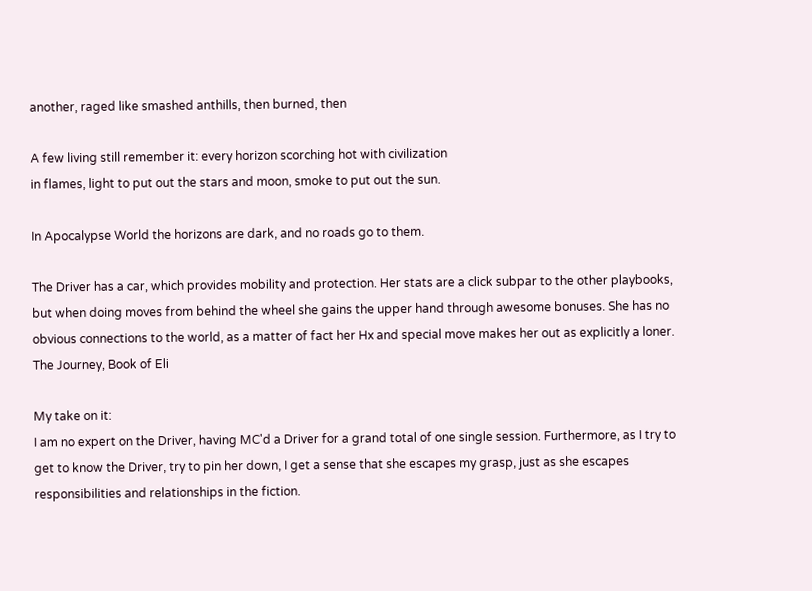another, raged like smashed anthills, then burned, then

A few living still remember it: every horizon scorching hot with civilization
in flames, light to put out the stars and moon, smoke to put out the sun.

In Apocalypse World the horizons are dark, and no roads go to them.

The Driver has a car, which provides mobility and protection. Her stats are a click subpar to the other playbooks, but when doing moves from behind the wheel she gains the upper hand through awesome bonuses. She has no obvious connections to the world, as a matter of fact her Hx and special move makes her out as explicitly a loner.
The Journey, Book of Eli

My take on it:
I am no expert on the Driver, having MC'd a Driver for a grand total of one single session. Furthermore, as I try to get to know the Driver, try to pin her down, I get a sense that she escapes my grasp, just as she escapes responsibilities and relationships in the fiction.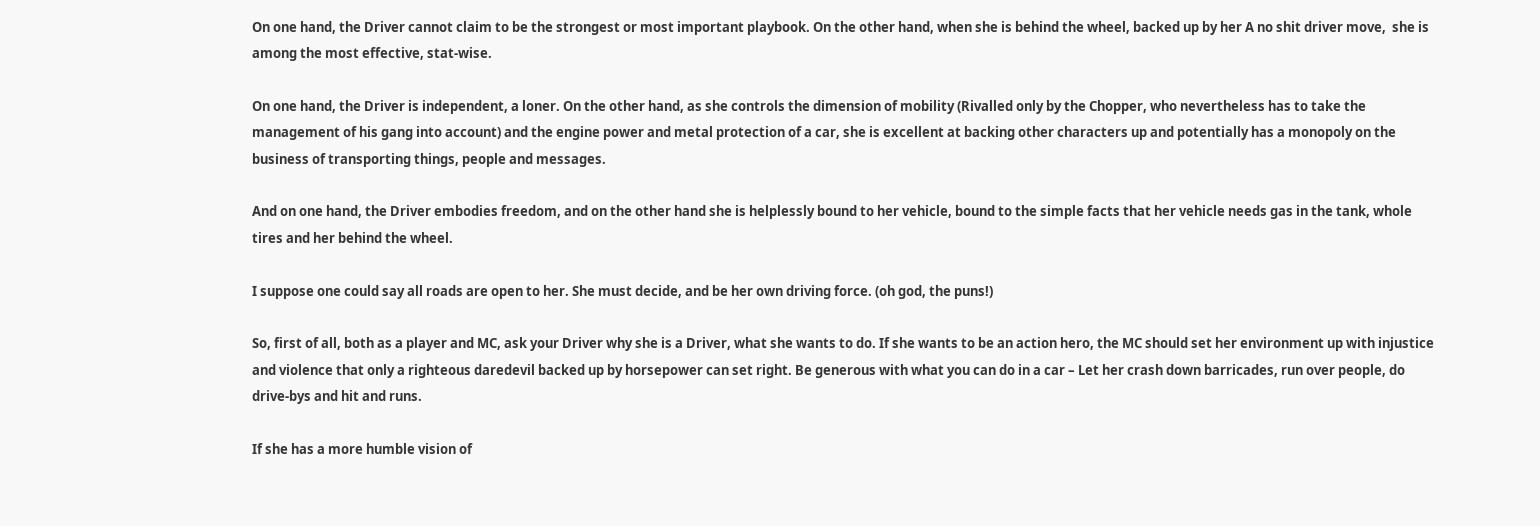On one hand, the Driver cannot claim to be the strongest or most important playbook. On the other hand, when she is behind the wheel, backed up by her A no shit driver move,  she is among the most effective, stat-wise.

On one hand, the Driver is independent, a loner. On the other hand, as she controls the dimension of mobility (Rivalled only by the Chopper, who nevertheless has to take the management of his gang into account) and the engine power and metal protection of a car, she is excellent at backing other characters up and potentially has a monopoly on the business of transporting things, people and messages.

And on one hand, the Driver embodies freedom, and on the other hand she is helplessly bound to her vehicle, bound to the simple facts that her vehicle needs gas in the tank, whole tires and her behind the wheel.

I suppose one could say all roads are open to her. She must decide, and be her own driving force. (oh god, the puns!)

So, first of all, both as a player and MC, ask your Driver why she is a Driver, what she wants to do. If she wants to be an action hero, the MC should set her environment up with injustice and violence that only a righteous daredevil backed up by horsepower can set right. Be generous with what you can do in a car – Let her crash down barricades, run over people, do drive-bys and hit and runs.

If she has a more humble vision of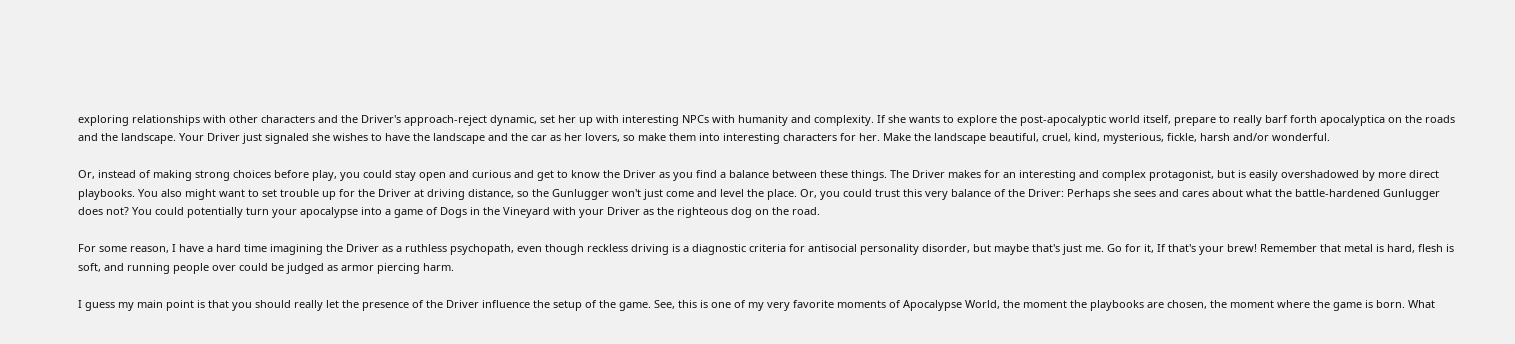exploring relationships with other characters and the Driver's approach-reject dynamic, set her up with interesting NPCs with humanity and complexity. If she wants to explore the post-apocalyptic world itself, prepare to really barf forth apocalyptica on the roads and the landscape. Your Driver just signaled she wishes to have the landscape and the car as her lovers, so make them into interesting characters for her. Make the landscape beautiful, cruel, kind, mysterious, fickle, harsh and/or wonderful.

Or, instead of making strong choices before play, you could stay open and curious and get to know the Driver as you find a balance between these things. The Driver makes for an interesting and complex protagonist, but is easily overshadowed by more direct playbooks. You also might want to set trouble up for the Driver at driving distance, so the Gunlugger won't just come and level the place. Or, you could trust this very balance of the Driver: Perhaps she sees and cares about what the battle-hardened Gunlugger does not? You could potentially turn your apocalypse into a game of Dogs in the Vineyard with your Driver as the righteous dog on the road.

For some reason, I have a hard time imagining the Driver as a ruthless psychopath, even though reckless driving is a diagnostic criteria for antisocial personality disorder, but maybe that's just me. Go for it, If that's your brew! Remember that metal is hard, flesh is soft, and running people over could be judged as armor piercing harm.

I guess my main point is that you should really let the presence of the Driver influence the setup of the game. See, this is one of my very favorite moments of Apocalypse World, the moment the playbooks are chosen, the moment where the game is born. What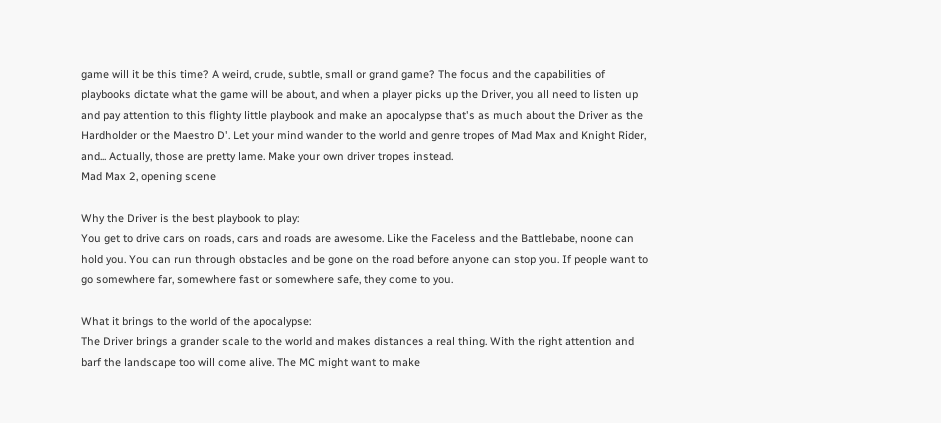game will it be this time? A weird, crude, subtle, small or grand game? The focus and the capabilities of playbooks dictate what the game will be about, and when a player picks up the Driver, you all need to listen up and pay attention to this flighty little playbook and make an apocalypse that's as much about the Driver as the Hardholder or the Maestro D'. Let your mind wander to the world and genre tropes of Mad Max and Knight Rider, and... Actually, those are pretty lame. Make your own driver tropes instead.
Mad Max 2, opening scene

Why the Driver is the best playbook to play:
You get to drive cars on roads, cars and roads are awesome. Like the Faceless and the Battlebabe, noone can hold you. You can run through obstacles and be gone on the road before anyone can stop you. If people want to go somewhere far, somewhere fast or somewhere safe, they come to you.

What it brings to the world of the apocalypse:
The Driver brings a grander scale to the world and makes distances a real thing. With the right attention and barf the landscape too will come alive. The MC might want to make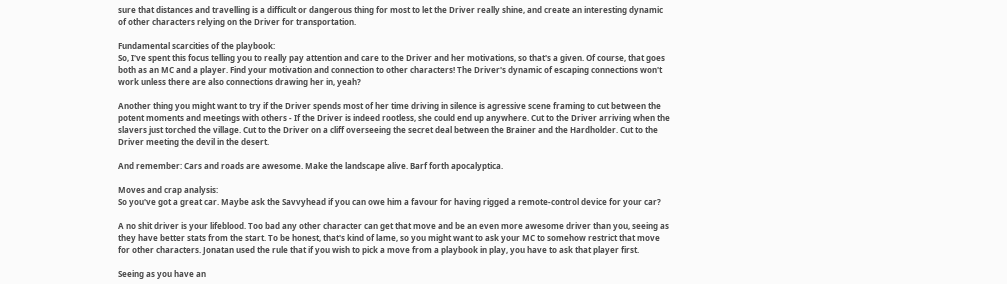sure that distances and travelling is a difficult or dangerous thing for most to let the Driver really shine, and create an interesting dynamic of other characters relying on the Driver for transportation.

Fundamental scarcities of the playbook:
So, I've spent this focus telling you to really pay attention and care to the Driver and her motivations, so that's a given. Of course, that goes both as an MC and a player. Find your motivation and connection to other characters! The Driver's dynamic of escaping connections won't work unless there are also connections drawing her in, yeah?

Another thing you might want to try if the Driver spends most of her time driving in silence is agressive scene framing to cut between the potent moments and meetings with others - If the Driver is indeed rootless, she could end up anywhere. Cut to the Driver arriving when the slavers just torched the village. Cut to the Driver on a cliff overseeing the secret deal between the Brainer and the Hardholder. Cut to the Driver meeting the devil in the desert.

And remember: Cars and roads are awesome. Make the landscape alive. Barf forth apocalyptica.

Moves and crap analysis:
So you've got a great car. Maybe ask the Savvyhead if you can owe him a favour for having rigged a remote-control device for your car?

A no shit driver is your lifeblood. Too bad any other character can get that move and be an even more awesome driver than you, seeing as they have better stats from the start. To be honest, that's kind of lame, so you might want to ask your MC to somehow restrict that move for other characters. Jonatan used the rule that if you wish to pick a move from a playbook in play, you have to ask that player first.

Seeing as you have an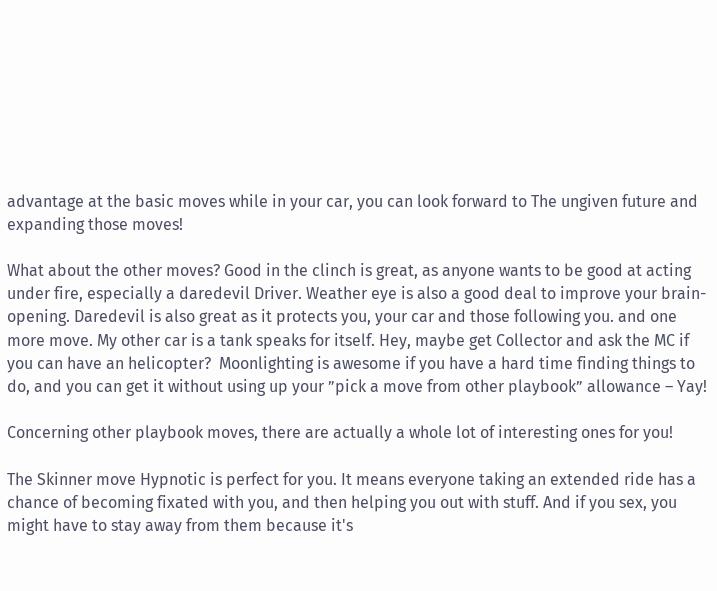advantage at the basic moves while in your car, you can look forward to The ungiven future and expanding those moves!

What about the other moves? Good in the clinch is great, as anyone wants to be good at acting under fire, especially a daredevil Driver. Weather eye is also a good deal to improve your brain-opening. Daredevil is also great as it protects you, your car and those following you. and one more move. My other car is a tank speaks for itself. Hey, maybe get Collector and ask the MC if you can have an helicopter?  Moonlighting is awesome if you have a hard time finding things to do, and you can get it without using up your ”pick a move from other playbook” allowance – Yay!

Concerning other playbook moves, there are actually a whole lot of interesting ones for you!

The Skinner move Hypnotic is perfect for you. It means everyone taking an extended ride has a chance of becoming fixated with you, and then helping you out with stuff. And if you sex, you might have to stay away from them because it's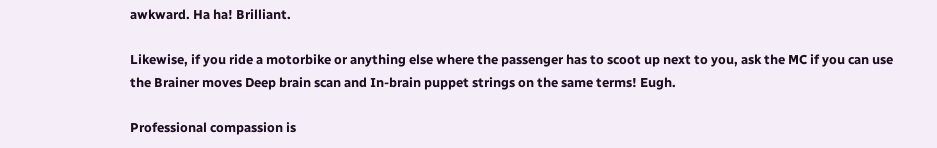awkward. Ha ha! Brilliant.

Likewise, if you ride a motorbike or anything else where the passenger has to scoot up next to you, ask the MC if you can use the Brainer moves Deep brain scan and In-brain puppet strings on the same terms! Eugh.

Professional compassion is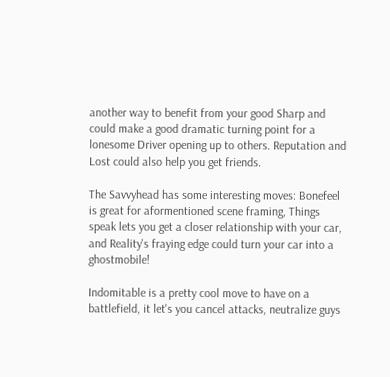another way to benefit from your good Sharp and could make a good dramatic turning point for a lonesome Driver opening up to others. Reputation and Lost could also help you get friends.

The Savvyhead has some interesting moves: Bonefeel is great for aformentioned scene framing, Things speak lets you get a closer relationship with your car, and Reality's fraying edge could turn your car into a ghostmobile!

Indomitable is a pretty cool move to have on a battlefield, it let's you cancel attacks, neutralize guys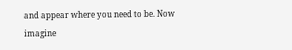and appear where you need to be. Now imagine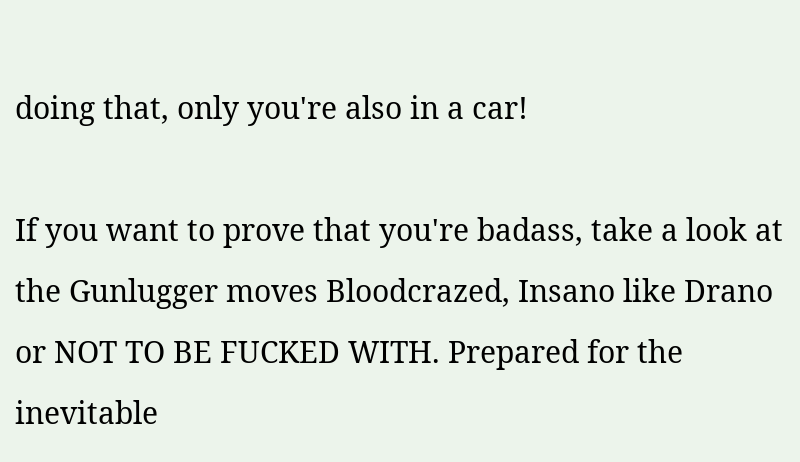doing that, only you're also in a car!

If you want to prove that you're badass, take a look at the Gunlugger moves Bloodcrazed, Insano like Drano or NOT TO BE FUCKED WITH. Prepared for the inevitable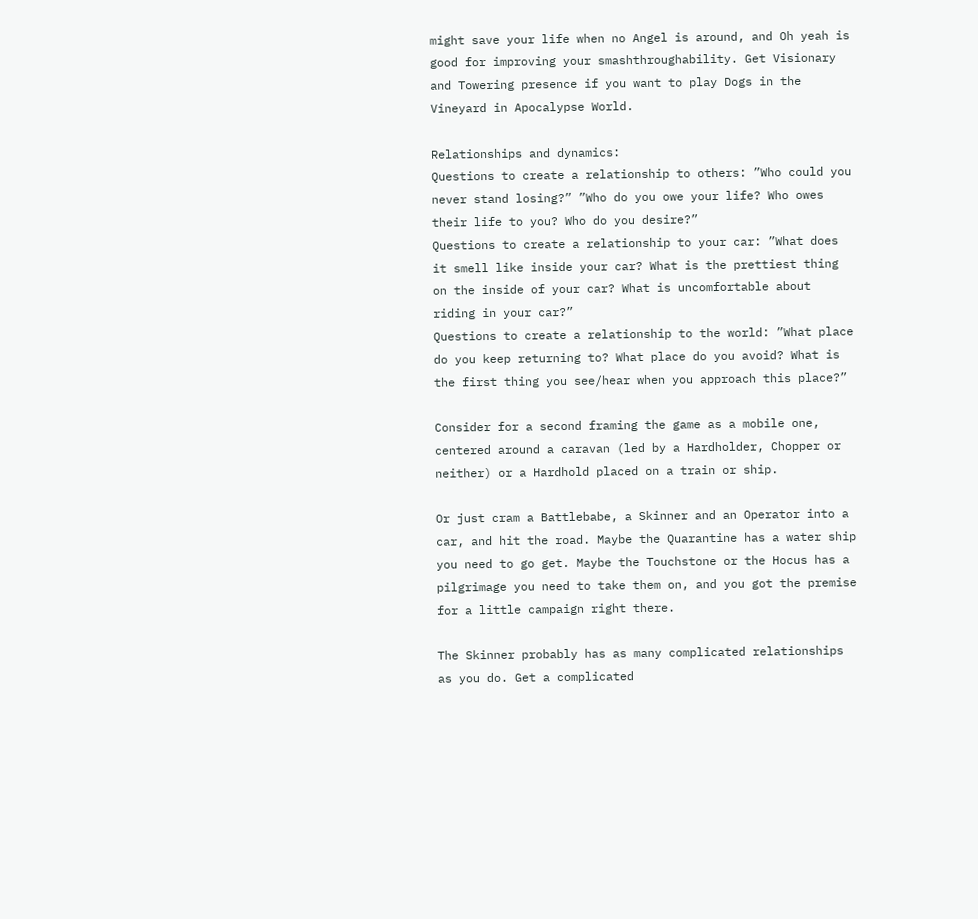might save your life when no Angel is around, and Oh yeah is good for improving your smashthroughability. Get Visionary and Towering presence if you want to play Dogs in the Vineyard in Apocalypse World.

Relationships and dynamics:
Questions to create a relationship to others: ”Who could you never stand losing?” ”Who do you owe your life? Who owes their life to you? Who do you desire?”
Questions to create a relationship to your car: ”What does it smell like inside your car? What is the prettiest thing on the inside of your car? What is uncomfortable about riding in your car?”
Questions to create a relationship to the world: ”What place do you keep returning to? What place do you avoid? What is the first thing you see/hear when you approach this place?”

Consider for a second framing the game as a mobile one, centered around a caravan (led by a Hardholder, Chopper or neither) or a Hardhold placed on a train or ship.

Or just cram a Battlebabe, a Skinner and an Operator into a car, and hit the road. Maybe the Quarantine has a water ship you need to go get. Maybe the Touchstone or the Hocus has a pilgrimage you need to take them on, and you got the premise for a little campaign right there.

The Skinner probably has as many complicated relationships as you do. Get a complicated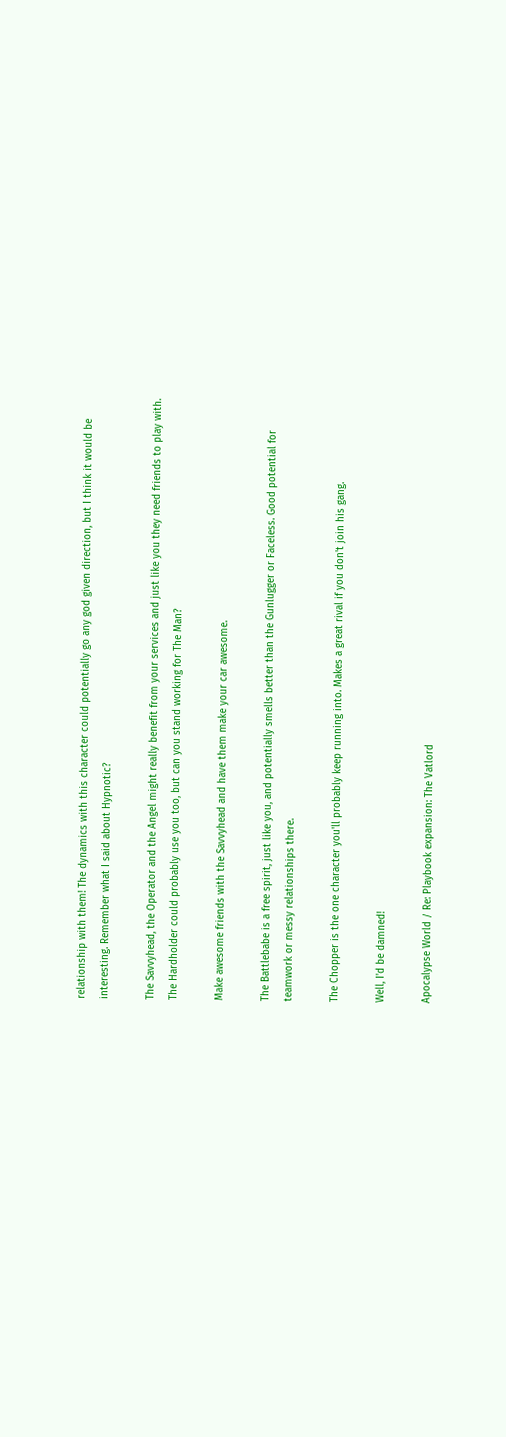relationship with them! The dynamics with this character could potentially go any god given direction, but I think it would be interesting. Remember what I said about Hypnotic?

The Savvyhead, the Operator and the Angel might really benefit from your services and just like you they need friends to play with. The Hardholder could probably use you too, but can you stand working for The Man?

Make awesome friends with the Savvyhead and have them make your car awesome.

The Battlebabe is a free spirit, just like you, and potentially smells better than the Gunlugger or Faceless. Good potential for teamwork or messy relationships there.

The Chopper is the one character you'll probably keep running into. Makes a great rival if you don't join his gang.

Well, I'd be damned!

Apocalypse World / Re: Playbook expansion: The Vatlord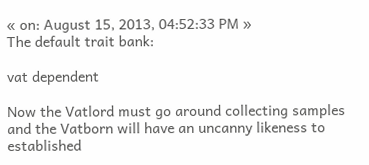« on: August 15, 2013, 04:52:33 PM »
The default trait bank:

vat dependent

Now the Vatlord must go around collecting samples and the Vatborn will have an uncanny likeness to established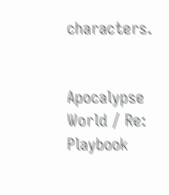characters.


Apocalypse World / Re: Playbook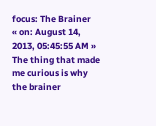focus: The Brainer
« on: August 14, 2013, 05:45:55 AM »
The thing that made me curious is why the brainer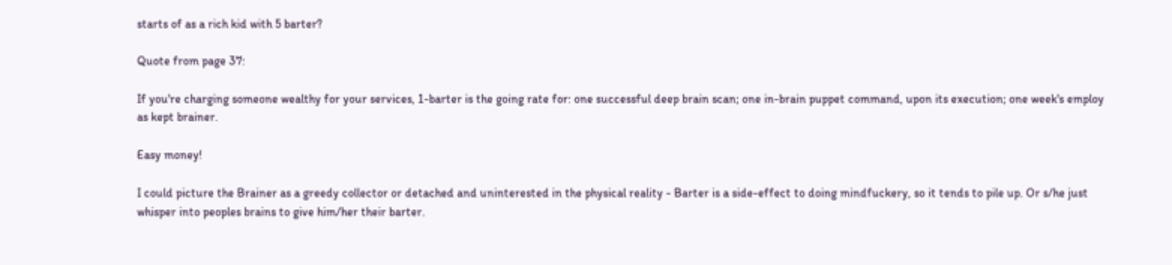starts of as a rich kid with 5 barter?

Quote from page 37:

If you're charging someone wealthy for your services, 1-barter is the going rate for: one successful deep brain scan; one in-brain puppet command, upon its execution; one week's employ as kept brainer.

Easy money!

I could picture the Brainer as a greedy collector or detached and uninterested in the physical reality - Barter is a side-effect to doing mindfuckery, so it tends to pile up. Or s/he just whisper into peoples brains to give him/her their barter.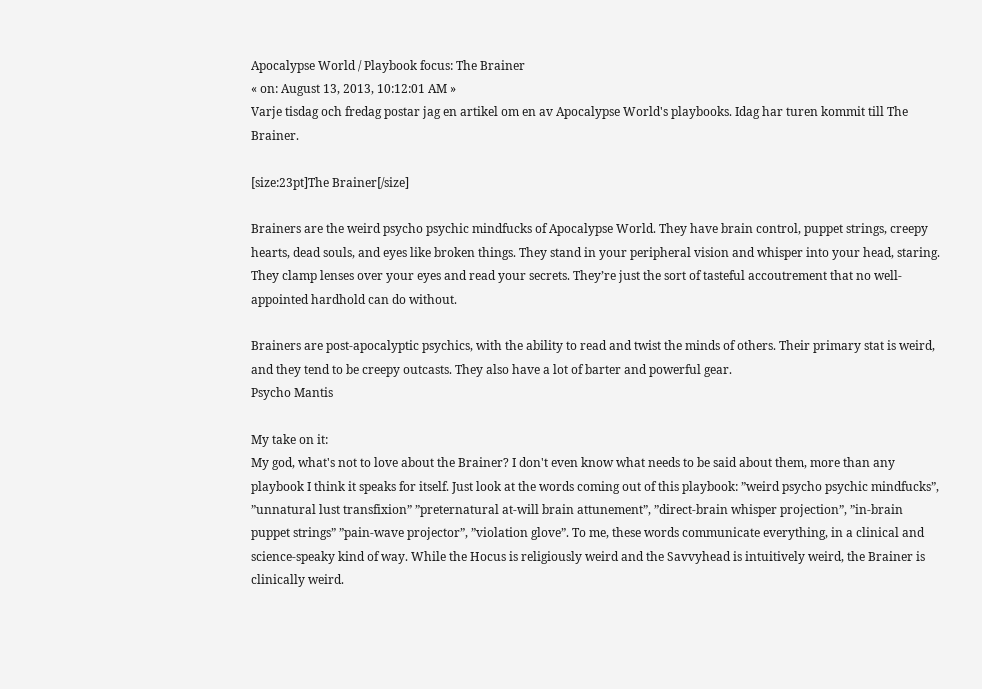Apocalypse World / Playbook focus: The Brainer
« on: August 13, 2013, 10:12:01 AM »
Varje tisdag och fredag postar jag en artikel om en av Apocalypse World's playbooks. Idag har turen kommit till The Brainer.

[size:23pt]The Brainer[/size]

Brainers are the weird psycho psychic mindfucks of Apocalypse World. They have brain control, puppet strings, creepy hearts, dead souls, and eyes like broken things. They stand in your peripheral vision and whisper into your head, staring. They clamp lenses over your eyes and read your secrets. They’re just the sort of tasteful accoutrement that no well-appointed hardhold can do without.

Brainers are post-apocalyptic psychics, with the ability to read and twist the minds of others. Their primary stat is weird, and they tend to be creepy outcasts. They also have a lot of barter and powerful gear.
Psycho Mantis

My take on it:
My god, what's not to love about the Brainer? I don't even know what needs to be said about them, more than any playbook I think it speaks for itself. Just look at the words coming out of this playbook: ”weird psycho psychic mindfucks”, ”unnatural lust transfixion” ”preternatural at-will brain attunement”, ”direct-brain whisper projection”, ”in-brain puppet strings” ”pain-wave projector”, ”violation glove”. To me, these words communicate everything, in a clinical and science-speaky kind of way. While the Hocus is religiously weird and the Savvyhead is intuitively weird, the Brainer is clinically weird.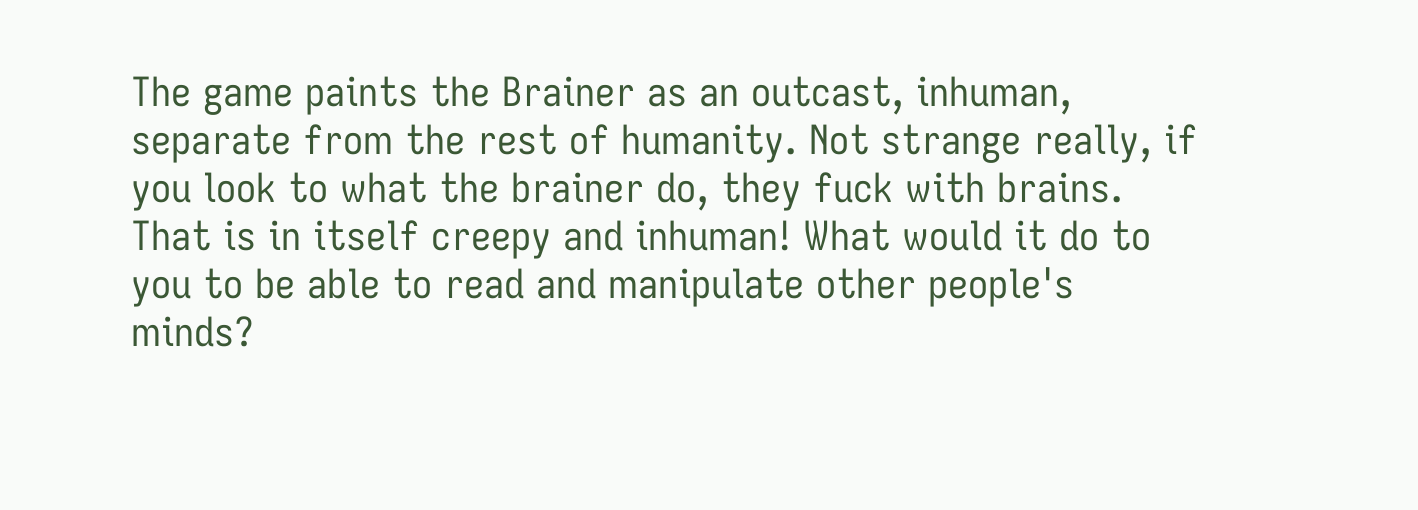The game paints the Brainer as an outcast, inhuman, separate from the rest of humanity. Not strange really, if you look to what the brainer do, they fuck with brains. That is in itself creepy and inhuman! What would it do to you to be able to read and manipulate other people's minds?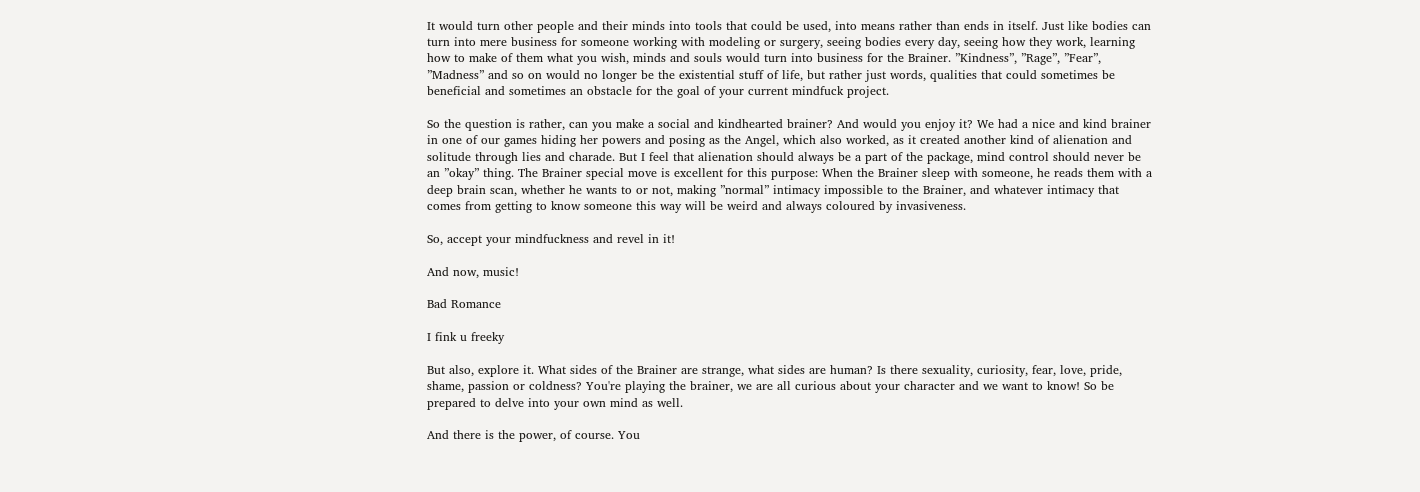It would turn other people and their minds into tools that could be used, into means rather than ends in itself. Just like bodies can turn into mere business for someone working with modeling or surgery, seeing bodies every day, seeing how they work, learning how to make of them what you wish, minds and souls would turn into business for the Brainer. ”Kindness”, ”Rage”, ”Fear”, ”Madness” and so on would no longer be the existential stuff of life, but rather just words, qualities that could sometimes be beneficial and sometimes an obstacle for the goal of your current mindfuck project.

So the question is rather, can you make a social and kindhearted brainer? And would you enjoy it? We had a nice and kind brainer in one of our games hiding her powers and posing as the Angel, which also worked, as it created another kind of alienation and solitude through lies and charade. But I feel that alienation should always be a part of the package, mind control should never be an ”okay” thing. The Brainer special move is excellent for this purpose: When the Brainer sleep with someone, he reads them with a deep brain scan, whether he wants to or not, making ”normal” intimacy impossible to the Brainer, and whatever intimacy that comes from getting to know someone this way will be weird and always coloured by invasiveness.

So, accept your mindfuckness and revel in it!

And now, music!

Bad Romance

I fink u freeky

But also, explore it. What sides of the Brainer are strange, what sides are human? Is there sexuality, curiosity, fear, love, pride, shame, passion or coldness? You're playing the brainer, we are all curious about your character and we want to know! So be prepared to delve into your own mind as well.

And there is the power, of course. You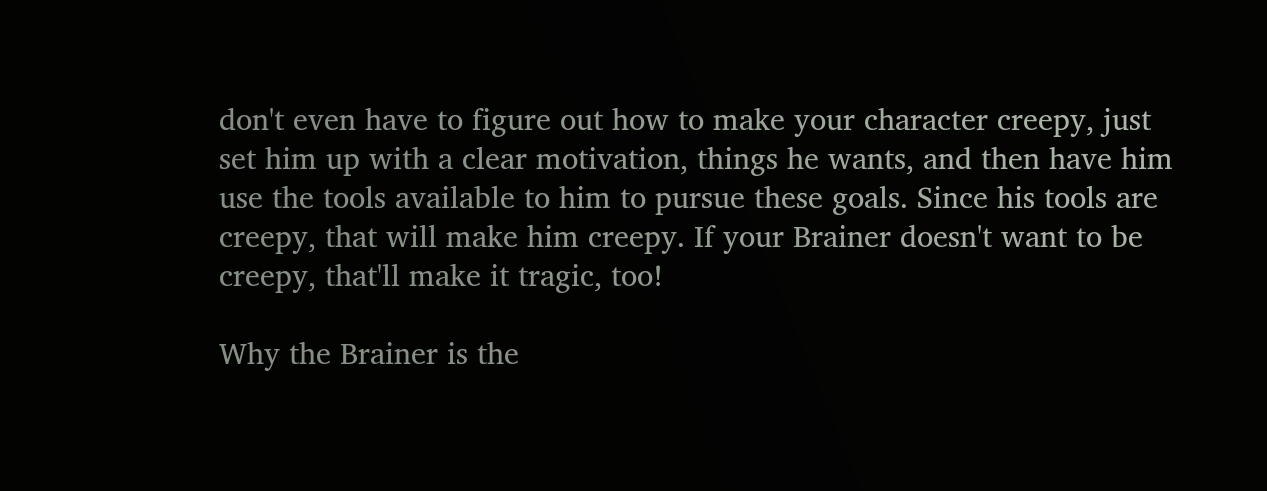don't even have to figure out how to make your character creepy, just set him up with a clear motivation, things he wants, and then have him use the tools available to him to pursue these goals. Since his tools are creepy, that will make him creepy. If your Brainer doesn't want to be creepy, that'll make it tragic, too!

Why the Brainer is the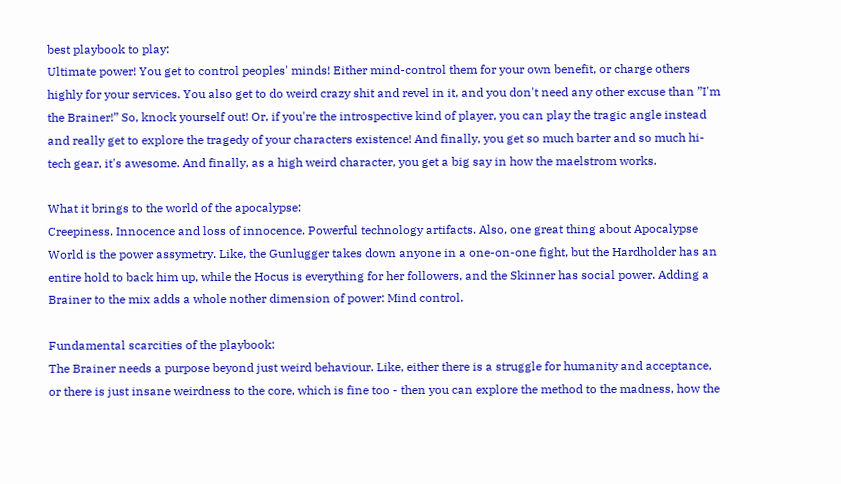best playbook to play:
Ultimate power! You get to control peoples' minds! Either mind-control them for your own benefit, or charge others highly for your services. You also get to do weird crazy shit and revel in it, and you don't need any other excuse than ”I'm the Brainer!” So, knock yourself out! Or, if you're the introspective kind of player, you can play the tragic angle instead and really get to explore the tragedy of your characters existence! And finally, you get so much barter and so much hi-tech gear, it's awesome. And finally, as a high weird character, you get a big say in how the maelstrom works.

What it brings to the world of the apocalypse:
Creepiness. Innocence and loss of innocence. Powerful technology artifacts. Also, one great thing about Apocalypse World is the power assymetry. Like, the Gunlugger takes down anyone in a one-on-one fight, but the Hardholder has an entire hold to back him up, while the Hocus is everything for her followers, and the Skinner has social power. Adding a Brainer to the mix adds a whole nother dimension of power: Mind control.

Fundamental scarcities of the playbook:
The Brainer needs a purpose beyond just weird behaviour. Like, either there is a struggle for humanity and acceptance, or there is just insane weirdness to the core, which is fine too - then you can explore the method to the madness, how the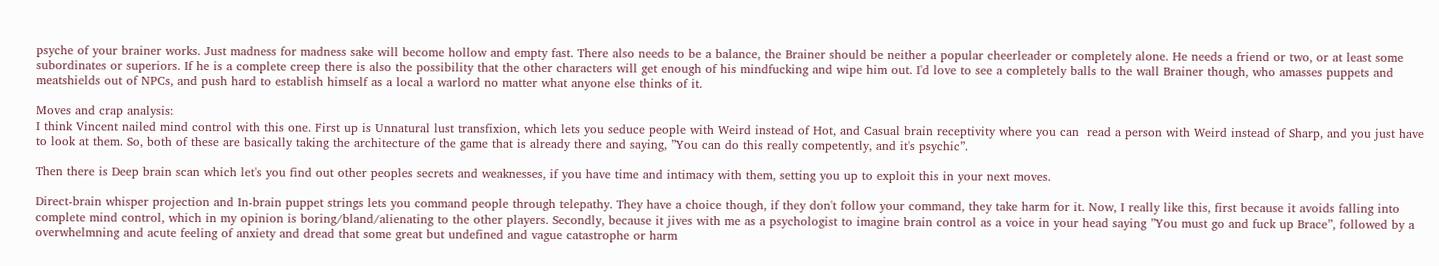psyche of your brainer works. Just madness for madness sake will become hollow and empty fast. There also needs to be a balance, the Brainer should be neither a popular cheerleader or completely alone. He needs a friend or two, or at least some subordinates or superiors. If he is a complete creep there is also the possibility that the other characters will get enough of his mindfucking and wipe him out. I'd love to see a completely balls to the wall Brainer though, who amasses puppets and meatshields out of NPCs, and push hard to establish himself as a local a warlord no matter what anyone else thinks of it.

Moves and crap analysis:
I think Vincent nailed mind control with this one. First up is Unnatural lust transfixion, which lets you seduce people with Weird instead of Hot, and Casual brain receptivity where you can  read a person with Weird instead of Sharp, and you just have to look at them. So, both of these are basically taking the architecture of the game that is already there and saying, ”You can do this really competently, and it's psychic”.

Then there is Deep brain scan which let's you find out other peoples secrets and weaknesses, if you have time and intimacy with them, setting you up to exploit this in your next moves.

Direct-brain whisper projection and In-brain puppet strings lets you command people through telepathy. They have a choice though, if they don't follow your command, they take harm for it. Now, I really like this, first because it avoids falling into complete mind control, which in my opinion is boring/bland/alienating to the other players. Secondly, because it jives with me as a psychologist to imagine brain control as a voice in your head saying ”You must go and fuck up Brace”, followed by a overwhelmning and acute feeling of anxiety and dread that some great but undefined and vague catastrophe or harm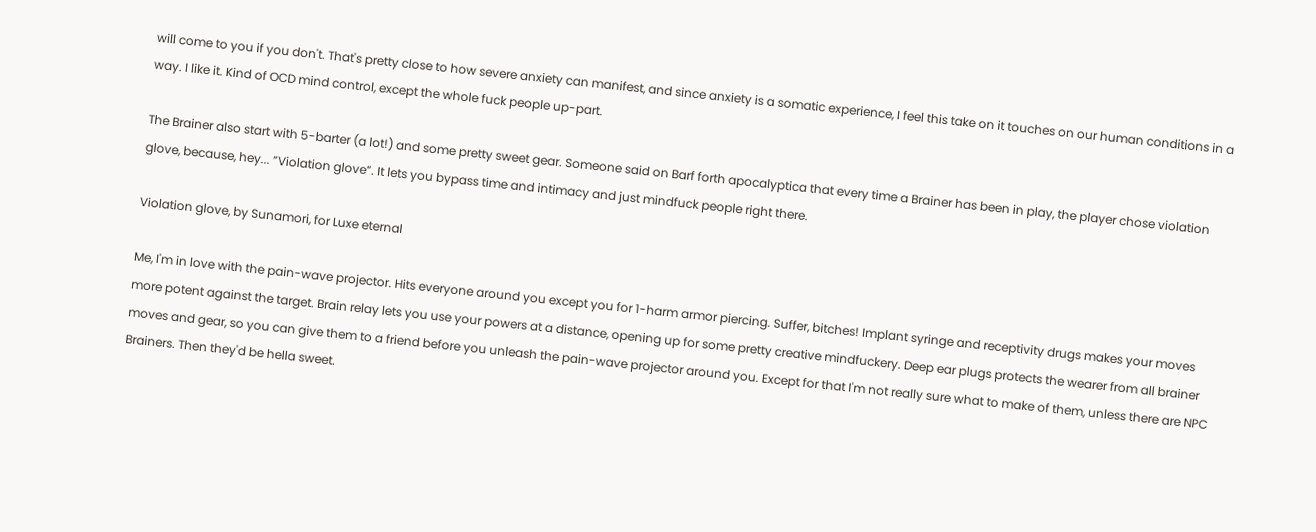will come to you if you don't. That's pretty close to how severe anxiety can manifest, and since anxiety is a somatic experience, I feel this take on it touches on our human conditions in a way. I like it. Kind of OCD mind control, except the whole fuck people up-part.

The Brainer also start with 5-barter (a lot!) and some pretty sweet gear. Someone said on Barf forth apocalyptica that every time a Brainer has been in play, the player chose violation glove, because, hey... ”Violation glove”. It lets you bypass time and intimacy and just mindfuck people right there.

Violation glove, by Sunamori, for Luxe eternal

Me, I'm in love with the pain-wave projector. Hits everyone around you except you for 1-harm armor piercing. Suffer, bitches! Implant syringe and receptivity drugs makes your moves more potent against the target. Brain relay lets you use your powers at a distance, opening up for some pretty creative mindfuckery. Deep ear plugs protects the wearer from all brainer moves and gear, so you can give them to a friend before you unleash the pain-wave projector around you. Except for that I'm not really sure what to make of them, unless there are NPC Brainers. Then they'd be hella sweet.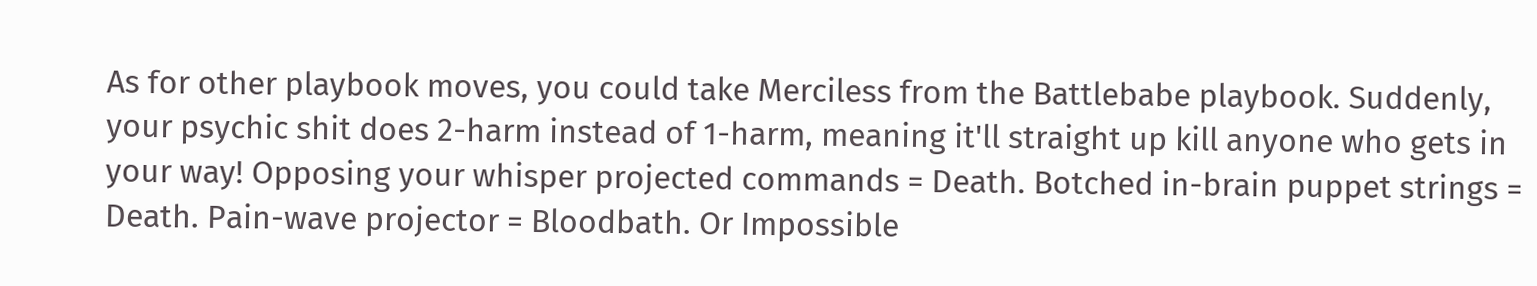As for other playbook moves, you could take Merciless from the Battlebabe playbook. Suddenly, your psychic shit does 2-harm instead of 1-harm, meaning it'll straight up kill anyone who gets in your way! Opposing your whisper projected commands = Death. Botched in-brain puppet strings = Death. Pain-wave projector = Bloodbath. Or Impossible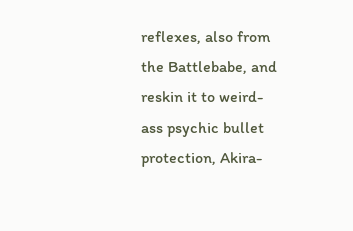reflexes, also from the Battlebabe, and reskin it to weird-ass psychic bullet protection, Akira-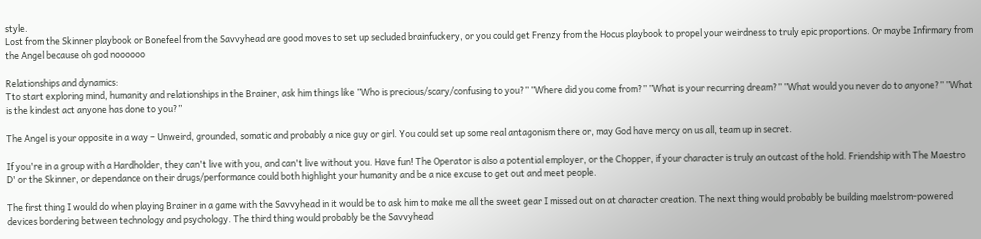style.
Lost from the Skinner playbook or Bonefeel from the Savvyhead are good moves to set up secluded brainfuckery, or you could get Frenzy from the Hocus playbook to propel your weirdness to truly epic proportions. Or maybe Infirmary from the Angel because oh god noooooo

Relationships and dynamics:
Tto start exploring mind, humanity and relationships in the Brainer, ask him things like ”Who is precious/scary/confusing to you?” ”Where did you come from?” ”What is your recurring dream?” ”What would you never do to anyone?” ”What is the kindest act anyone has done to you?”

The Angel is your opposite in a way – Unweird, grounded, somatic and probably a nice guy or girl. You could set up some real antagonism there or, may God have mercy on us all, team up in secret.

If you're in a group with a Hardholder, they can't live with you, and can't live without you. Have fun! The Operator is also a potential employer, or the Chopper, if your character is truly an outcast of the hold. Friendship with The Maestro D' or the Skinner, or dependance on their drugs/performance could both highlight your humanity and be a nice excuse to get out and meet people.

The first thing I would do when playing Brainer in a game with the Savvyhead in it would be to ask him to make me all the sweet gear I missed out on at character creation. The next thing would probably be building maelstrom-powered devices bordering between technology and psychology. The third thing would probably be the Savvyhead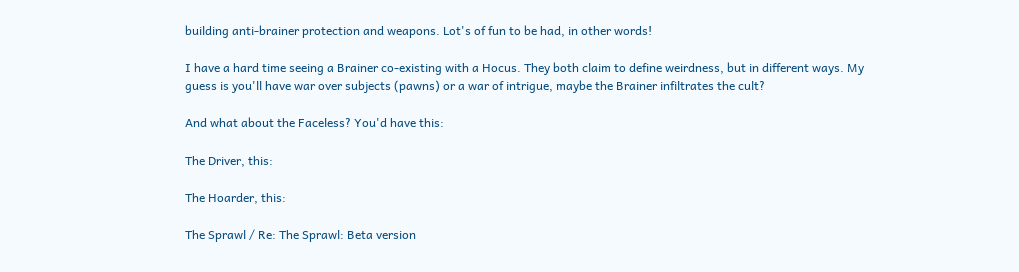building anti-brainer protection and weapons. Lot's of fun to be had, in other words!

I have a hard time seeing a Brainer co-existing with a Hocus. They both claim to define weirdness, but in different ways. My guess is you'll have war over subjects (pawns) or a war of intrigue, maybe the Brainer infiltrates the cult?

And what about the Faceless? You'd have this:

The Driver, this:

The Hoarder, this:

The Sprawl / Re: The Sprawl: Beta version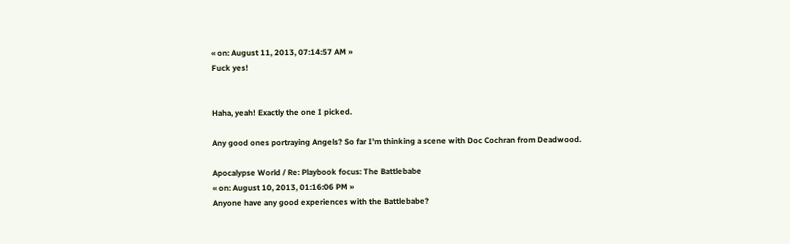« on: August 11, 2013, 07:14:57 AM »
Fuck yes!


Haha, yeah! Exactly the one I picked.

Any good ones portraying Angels? So far I'm thinking a scene with Doc Cochran from Deadwood.

Apocalypse World / Re: Playbook focus: The Battlebabe
« on: August 10, 2013, 01:16:06 PM »
Anyone have any good experiences with the Battlebabe?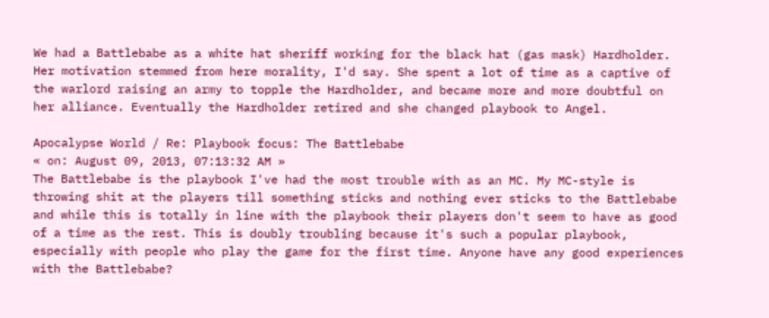We had a Battlebabe as a white hat sheriff working for the black hat (gas mask) Hardholder. Her motivation stemmed from here morality, I'd say. She spent a lot of time as a captive of the warlord raising an army to topple the Hardholder, and became more and more doubtful on her alliance. Eventually the Hardholder retired and she changed playbook to Angel.

Apocalypse World / Re: Playbook focus: The Battlebabe
« on: August 09, 2013, 07:13:32 AM »
The Battlebabe is the playbook I've had the most trouble with as an MC. My MC-style is throwing shit at the players till something sticks and nothing ever sticks to the Battlebabe and while this is totally in line with the playbook their players don't seem to have as good of a time as the rest. This is doubly troubling because it's such a popular playbook, especially with people who play the game for the first time. Anyone have any good experiences with the Battlebabe?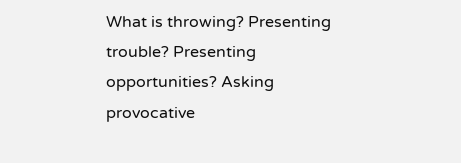What is throwing? Presenting trouble? Presenting opportunities? Asking provocative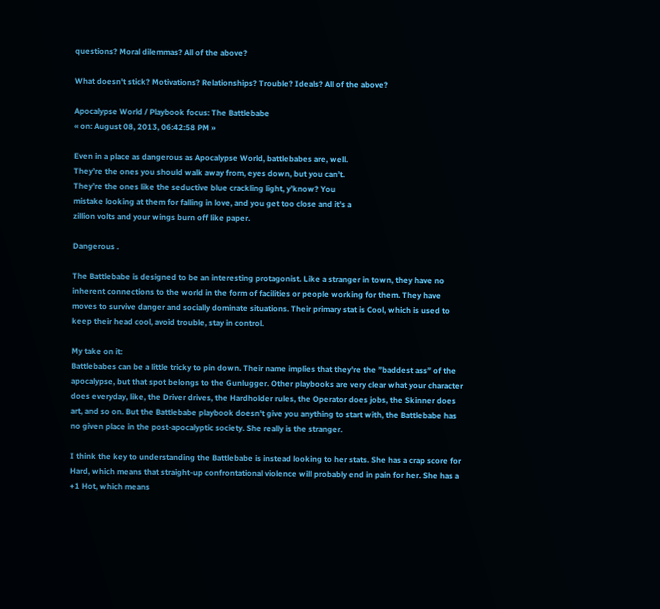questions? Moral dilemmas? All of the above?

What doesn't stick? Motivations? Relationships? Trouble? Ideals? All of the above?

Apocalypse World / Playbook focus: The Battlebabe
« on: August 08, 2013, 06:42:58 PM »

Even in a place as dangerous as Apocalypse World, battlebabes are, well.
They’re the ones you should walk away from, eyes down, but you can’t.
They’re the ones like the seductive blue crackling light, y’know? You
mistake looking at them for falling in love, and you get too close and it’s a
zillion volts and your wings burn off like paper.

Dangerous .

The Battlebabe is designed to be an interesting protagonist. Like a stranger in town, they have no inherent connections to the world in the form of facilities or people working for them. They have moves to survive danger and socially dominate situations. Their primary stat is Cool, which is used to keep their head cool, avoid trouble, stay in control.

My take on it:
Battlebabes can be a little tricky to pin down. Their name implies that they're the ”baddest ass” of the apocalypse, but that spot belongs to the Gunlugger. Other playbooks are very clear what your character does everyday, like, the Driver drives, the Hardholder rules, the Operator does jobs, the Skinner does art, and so on. But the Battlebabe playbook doesn't give you anything to start with, the Battlebabe has no given place in the post-apocalyptic society. She really is the stranger.

I think the key to understanding the Battlebabe is instead looking to her stats. She has a crap score for Hard, which means that straight-up confrontational violence will probably end in pain for her. She has a +1 Hot, which means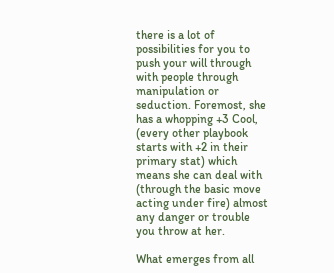there is a lot of possibilities for you to push your will through with people through manipulation or seduction. Foremost, she has a whopping +3 Cool, (every other playbook starts with +2 in their primary stat) which means she can deal with (through the basic move acting under fire) almost any danger or trouble you throw at her.

What emerges from all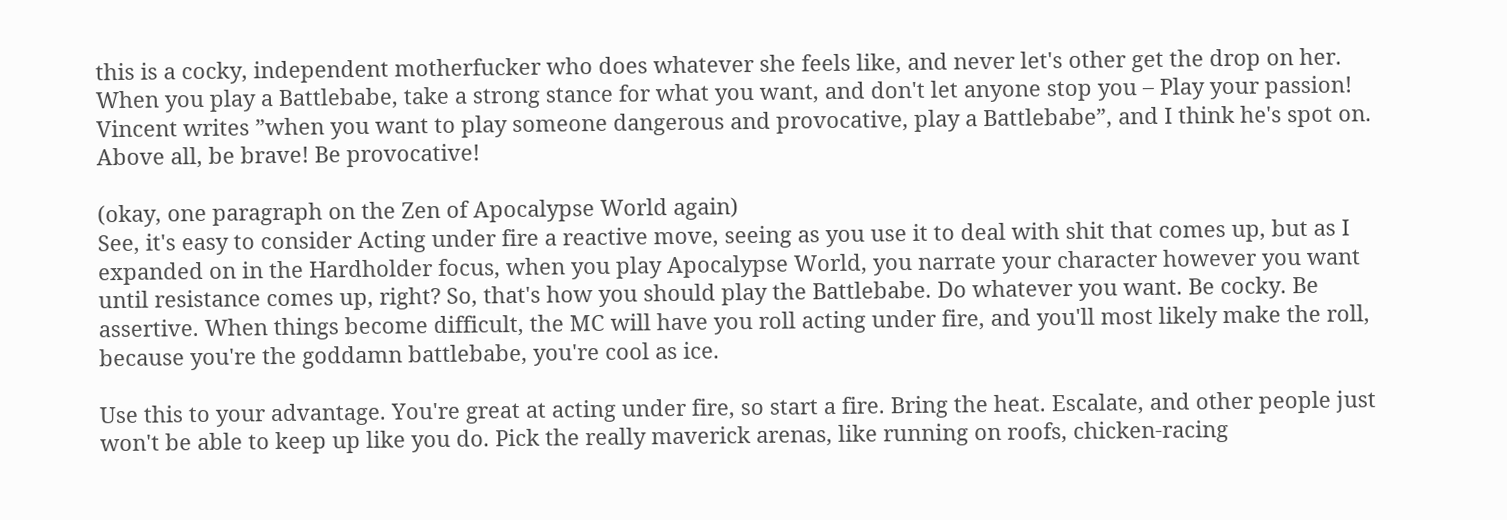this is a cocky, independent motherfucker who does whatever she feels like, and never let's other get the drop on her. When you play a Battlebabe, take a strong stance for what you want, and don't let anyone stop you – Play your passion! Vincent writes ”when you want to play someone dangerous and provocative, play a Battlebabe”, and I think he's spot on. Above all, be brave! Be provocative!

(okay, one paragraph on the Zen of Apocalypse World again)
See, it's easy to consider Acting under fire a reactive move, seeing as you use it to deal with shit that comes up, but as I expanded on in the Hardholder focus, when you play Apocalypse World, you narrate your character however you want until resistance comes up, right? So, that's how you should play the Battlebabe. Do whatever you want. Be cocky. Be assertive. When things become difficult, the MC will have you roll acting under fire, and you'll most likely make the roll, because you're the goddamn battlebabe, you're cool as ice.

Use this to your advantage. You're great at acting under fire, so start a fire. Bring the heat. Escalate, and other people just won't be able to keep up like you do. Pick the really maverick arenas, like running on roofs, chicken-racing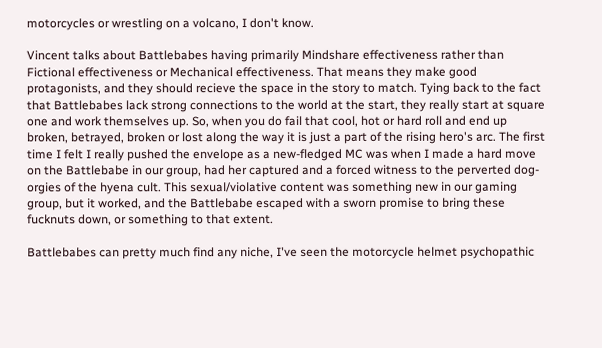motorcycles or wrestling on a volcano, I don't know.

Vincent talks about Battlebabes having primarily Mindshare effectiveness rather than Fictional effectiveness or Mechanical effectiveness. That means they make good protagonists, and they should recieve the space in the story to match. Tying back to the fact that Battlebabes lack strong connections to the world at the start, they really start at square one and work themselves up. So, when you do fail that cool, hot or hard roll and end up broken, betrayed, broken or lost along the way it is just a part of the rising hero's arc. The first time I felt I really pushed the envelope as a new-fledged MC was when I made a hard move on the Battlebabe in our group, had her captured and a forced witness to the perverted dog-orgies of the hyena cult. This sexual/violative content was something new in our gaming group, but it worked, and the Battlebabe escaped with a sworn promise to bring these fucknuts down, or something to that extent.

Battlebabes can pretty much find any niche, I've seen the motorcycle helmet psychopathic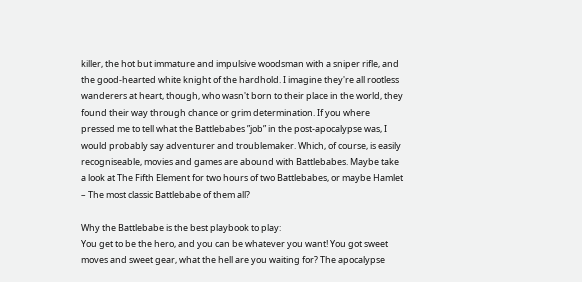killer, the hot but immature and impulsive woodsman with a sniper rifle, and the good-hearted white knight of the hardhold. I imagine they're all rootless wanderers at heart, though, who wasn't born to their place in the world, they found their way through chance or grim determination. If you where pressed me to tell what the Battlebabes ”job” in the post-apocalypse was, I would probably say adventurer and troublemaker. Which, of course, is easily recogniseable, movies and games are abound with Battlebabes. Maybe take a look at The Fifth Element for two hours of two Battlebabes, or maybe Hamlet – The most classic Battlebabe of them all?

Why the Battlebabe is the best playbook to play:
You get to be the hero, and you can be whatever you want! You got sweet moves and sweet gear, what the hell are you waiting for? The apocalypse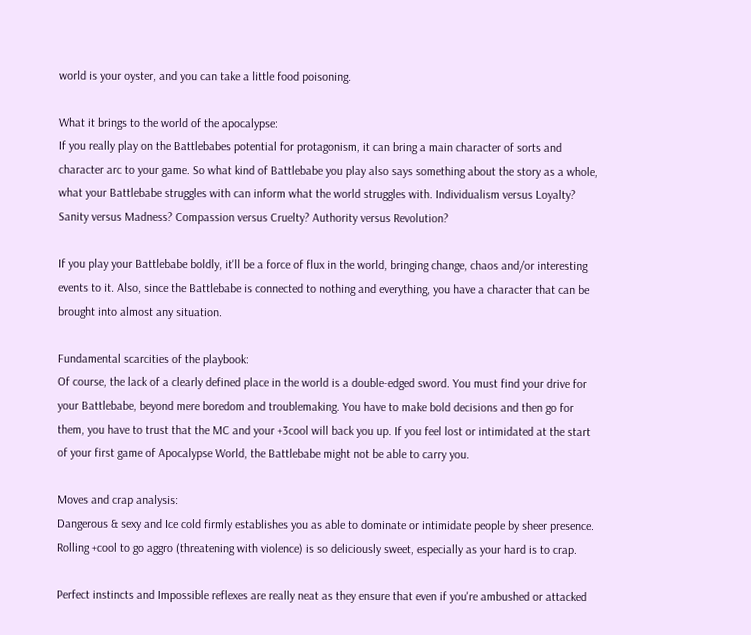world is your oyster, and you can take a little food poisoning.

What it brings to the world of the apocalypse:
If you really play on the Battlebabes potential for protagonism, it can bring a main character of sorts and character arc to your game. So what kind of Battlebabe you play also says something about the story as a whole, what your Battlebabe struggles with can inform what the world struggles with. Individualism versus Loyalty? Sanity versus Madness? Compassion versus Cruelty? Authority versus Revolution?

If you play your Battlebabe boldly, it'll be a force of flux in the world, bringing change, chaos and/or interesting events to it. Also, since the Battlebabe is connected to nothing and everything, you have a character that can be brought into almost any situation.

Fundamental scarcities of the playbook:
Of course, the lack of a clearly defined place in the world is a double-edged sword. You must find your drive for your Battlebabe, beyond mere boredom and troublemaking. You have to make bold decisions and then go for them, you have to trust that the MC and your +3cool will back you up. If you feel lost or intimidated at the start of your first game of Apocalypse World, the Battlebabe might not be able to carry you.

Moves and crap analysis:
Dangerous & sexy and Ice cold firmly establishes you as able to dominate or intimidate people by sheer presence. Rolling +cool to go aggro (threatening with violence) is so deliciously sweet, especially as your hard is to crap.

Perfect instincts and Impossible reflexes are really neat as they ensure that even if you're ambushed or attacked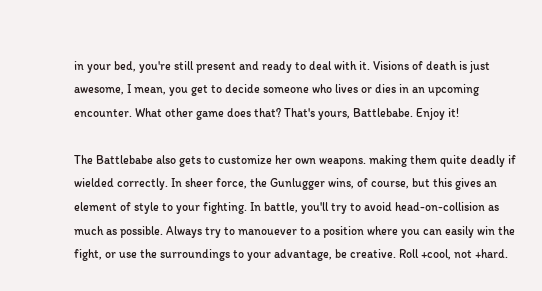in your bed, you're still present and ready to deal with it. Visions of death is just awesome, I mean, you get to decide someone who lives or dies in an upcoming encounter. What other game does that? That's yours, Battlebabe. Enjoy it!

The Battlebabe also gets to customize her own weapons. making them quite deadly if wielded correctly. In sheer force, the Gunlugger wins, of course, but this gives an element of style to your fighting. In battle, you'll try to avoid head-on-collision as much as possible. Always try to manouever to a position where you can easily win the fight, or use the surroundings to your advantage, be creative. Roll +cool, not +hard.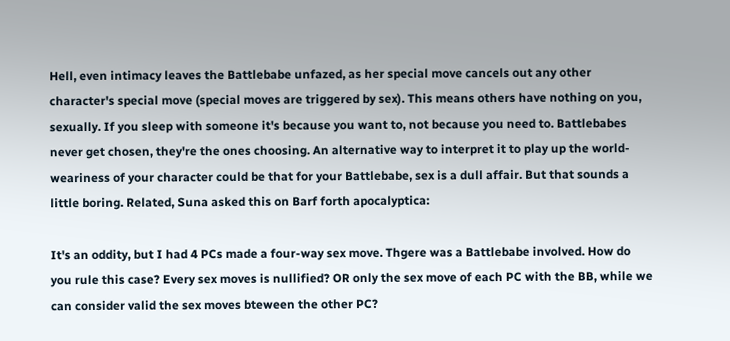Hell, even intimacy leaves the Battlebabe unfazed, as her special move cancels out any other character's special move (special moves are triggered by sex). This means others have nothing on you, sexually. If you sleep with someone it's because you want to, not because you need to. Battlebabes never get chosen, they're the ones choosing. An alternative way to interpret it to play up the world-weariness of your character could be that for your Battlebabe, sex is a dull affair. But that sounds a little boring. Related, Suna asked this on Barf forth apocalyptica:

It's an oddity, but I had 4 PCs made a four-way sex move. Thgere was a Battlebabe involved. How do you rule this case? Every sex moves is nullified? OR only the sex move of each PC with the BB, while we can consider valid the sex moves bteween the other PC?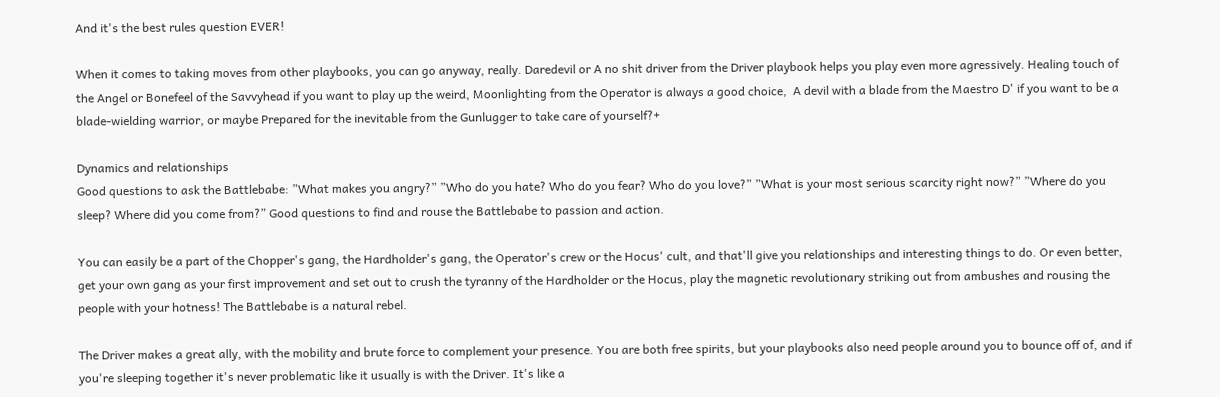And it's the best rules question EVER!

When it comes to taking moves from other playbooks, you can go anyway, really. Daredevil or A no shit driver from the Driver playbook helps you play even more agressively. Healing touch of the Angel or Bonefeel of the Savvyhead if you want to play up the weird, Moonlighting from the Operator is always a good choice,  A devil with a blade from the Maestro D' if you want to be a blade-wielding warrior, or maybe Prepared for the inevitable from the Gunlugger to take care of yourself?+

Dynamics and relationships
Good questions to ask the Battlebabe: ”What makes you angry?” ”Who do you hate? Who do you fear? Who do you love?” ”What is your most serious scarcity right now?” ”Where do you sleep? Where did you come from?” Good questions to find and rouse the Battlebabe to passion and action.

You can easily be a part of the Chopper's gang, the Hardholder's gang, the Operator's crew or the Hocus' cult, and that'll give you relationships and interesting things to do. Or even better, get your own gang as your first improvement and set out to crush the tyranny of the Hardholder or the Hocus, play the magnetic revolutionary striking out from ambushes and rousing the people with your hotness! The Battlebabe is a natural rebel.

The Driver makes a great ally, with the mobility and brute force to complement your presence. You are both free spirits, but your playbooks also need people around you to bounce off of, and if you're sleeping together it's never problematic like it usually is with the Driver. It's like a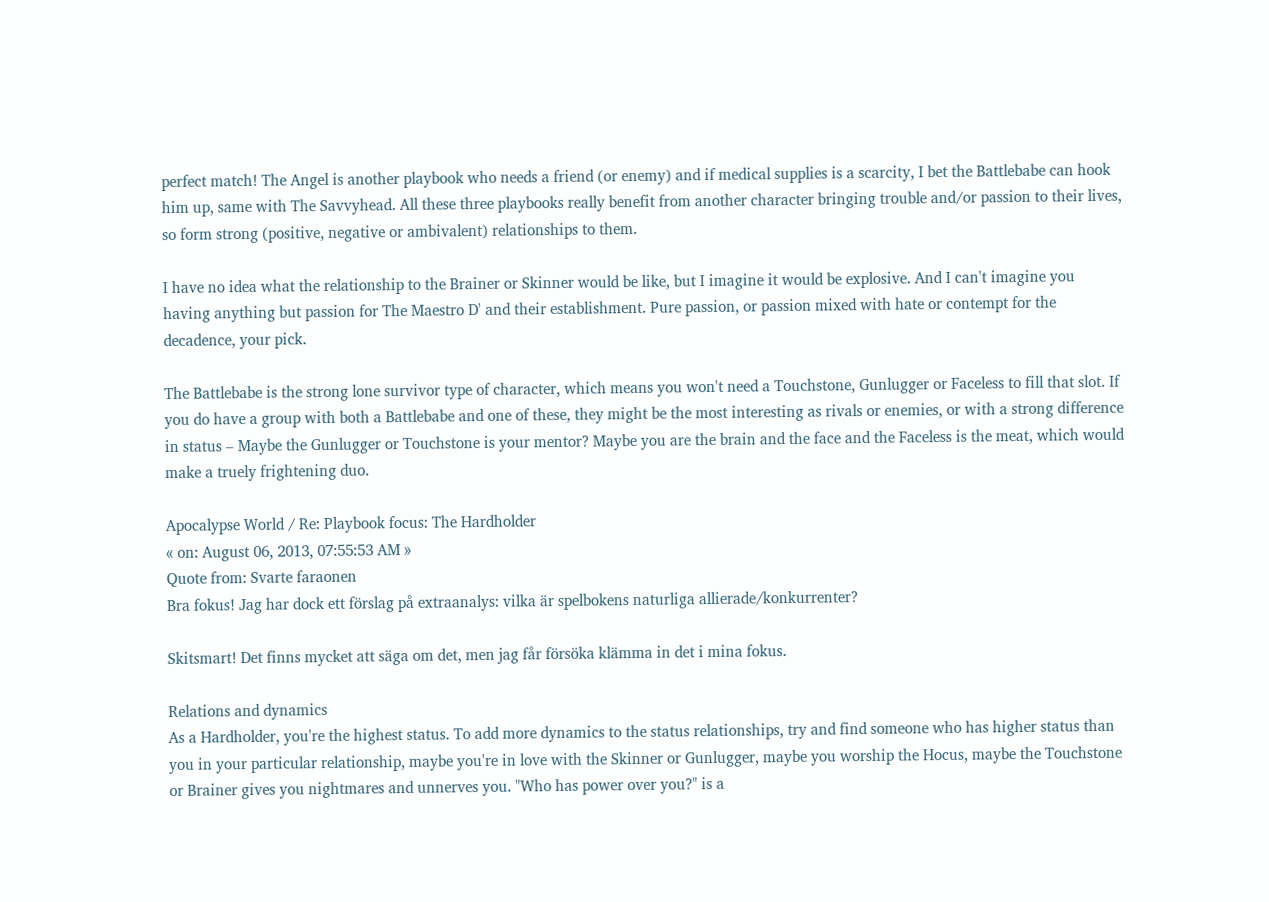perfect match! The Angel is another playbook who needs a friend (or enemy) and if medical supplies is a scarcity, I bet the Battlebabe can hook him up, same with The Savvyhead. All these three playbooks really benefit from another character bringing trouble and/or passion to their lives, so form strong (positive, negative or ambivalent) relationships to them.

I have no idea what the relationship to the Brainer or Skinner would be like, but I imagine it would be explosive. And I can't imagine you having anything but passion for The Maestro D' and their establishment. Pure passion, or passion mixed with hate or contempt for the decadence, your pick.

The Battlebabe is the strong lone survivor type of character, which means you won't need a Touchstone, Gunlugger or Faceless to fill that slot. If you do have a group with both a Battlebabe and one of these, they might be the most interesting as rivals or enemies, or with a strong difference in status – Maybe the Gunlugger or Touchstone is your mentor? Maybe you are the brain and the face and the Faceless is the meat, which would make a truely frightening duo.

Apocalypse World / Re: Playbook focus: The Hardholder
« on: August 06, 2013, 07:55:53 AM »
Quote from: Svarte faraonen
Bra fokus! Jag har dock ett förslag på extraanalys: vilka är spelbokens naturliga allierade/konkurrenter?

Skitsmart! Det finns mycket att säga om det, men jag får försöka klämma in det i mina fokus.

Relations and dynamics
As a Hardholder, you're the highest status. To add more dynamics to the status relationships, try and find someone who has higher status than you in your particular relationship, maybe you're in love with the Skinner or Gunlugger, maybe you worship the Hocus, maybe the Touchstone or Brainer gives you nightmares and unnerves you. "Who has power over you?" is a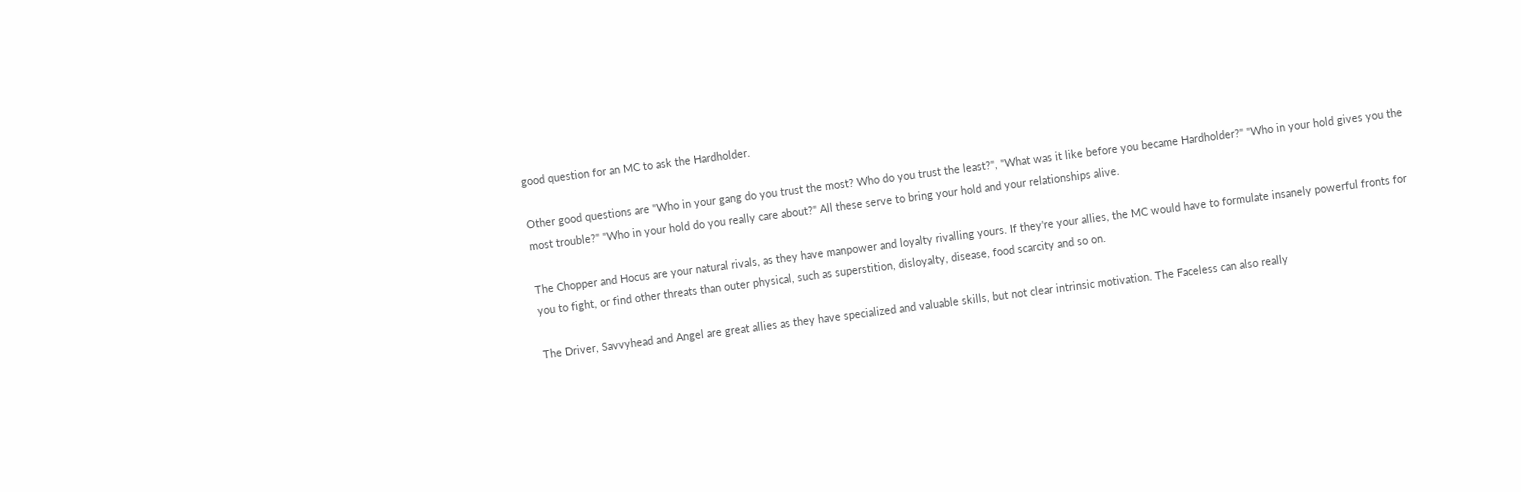good question for an MC to ask the Hardholder.

Other good questions are "Who in your gang do you trust the most? Who do you trust the least?", "What was it like before you became Hardholder?" "Who in your hold gives you the most trouble?" "Who in your hold do you really care about?" All these serve to bring your hold and your relationships alive.

The Chopper and Hocus are your natural rivals, as they have manpower and loyalty rivalling yours. If they're your allies, the MC would have to formulate insanely powerful fronts for you to fight, or find other threats than outer physical, such as superstition, disloyalty, disease, food scarcity and so on.

The Driver, Savvyhead and Angel are great allies as they have specialized and valuable skills, but not clear intrinsic motivation. The Faceless can also really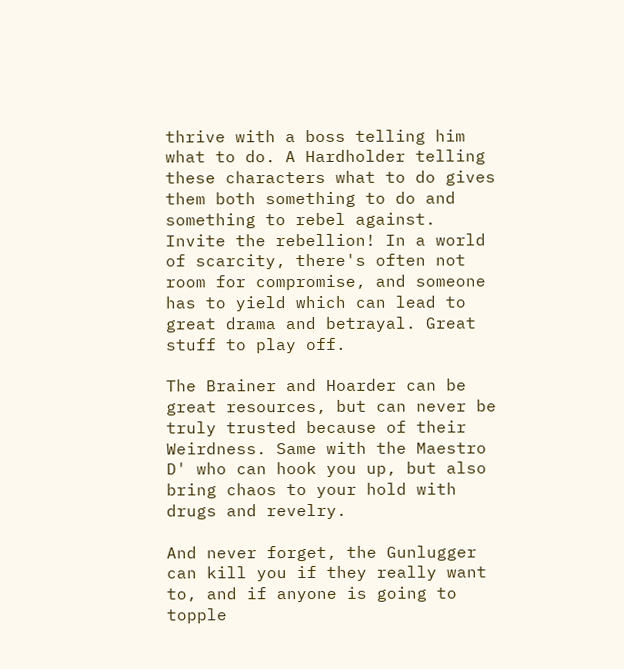thrive with a boss telling him what to do. A Hardholder telling these characters what to do gives them both something to do and something to rebel against. Invite the rebellion! In a world of scarcity, there's often not room for compromise, and someone has to yield which can lead to great drama and betrayal. Great stuff to play off.

The Brainer and Hoarder can be great resources, but can never be truly trusted because of their Weirdness. Same with the Maestro D' who can hook you up, but also bring chaos to your hold with drugs and revelry.

And never forget, the Gunlugger can kill you if they really want to, and if anyone is going to topple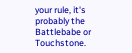your rule, it's probably the Battlebabe or Touchstone.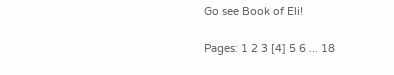Go see Book of Eli!

Pages: 1 2 3 [4] 5 6 ... 18